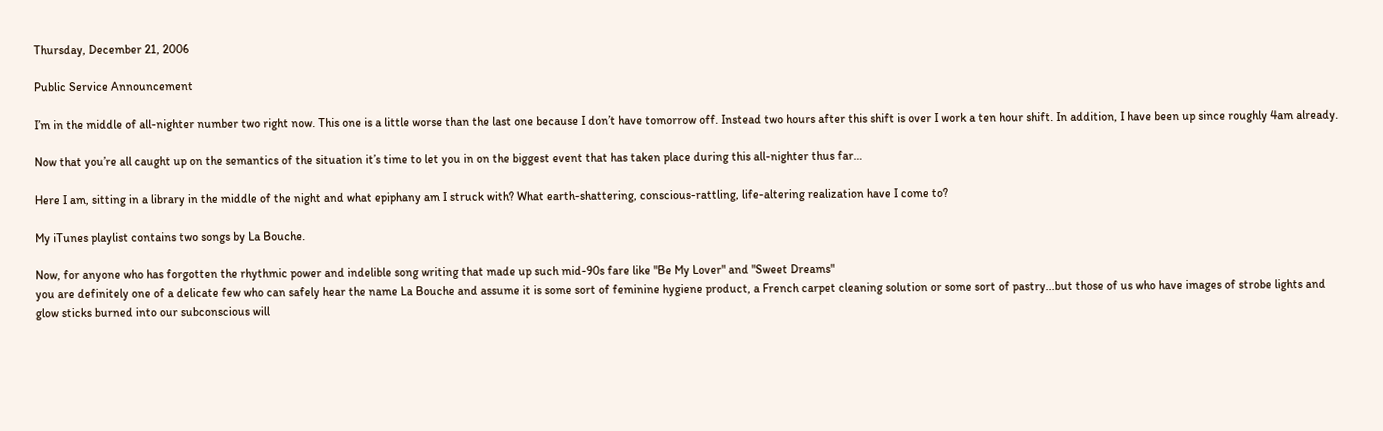Thursday, December 21, 2006

Public Service Announcement

I’m in the middle of all-nighter number two right now. This one is a little worse than the last one because I don’t have tomorrow off. Instead two hours after this shift is over I work a ten hour shift. In addition, I have been up since roughly 4am already.

Now that you’re all caught up on the semantics of the situation it’s time to let you in on the biggest event that has taken place during this all-nighter thus far…

Here I am, sitting in a library in the middle of the night and what epiphany am I struck with? What earth-shattering, conscious-rattling, life-altering realization have I come to?

My iTunes playlist contains two songs by La Bouche.

Now, for anyone who has forgotten the rhythmic power and indelible song writing that made up such mid-90s fare like "Be My Lover" and "Sweet Dreams"
you are definitely one of a delicate few who can safely hear the name La Bouche and assume it is some sort of feminine hygiene product, a French carpet cleaning solution or some sort of pastry...but those of us who have images of strobe lights and glow sticks burned into our subconscious will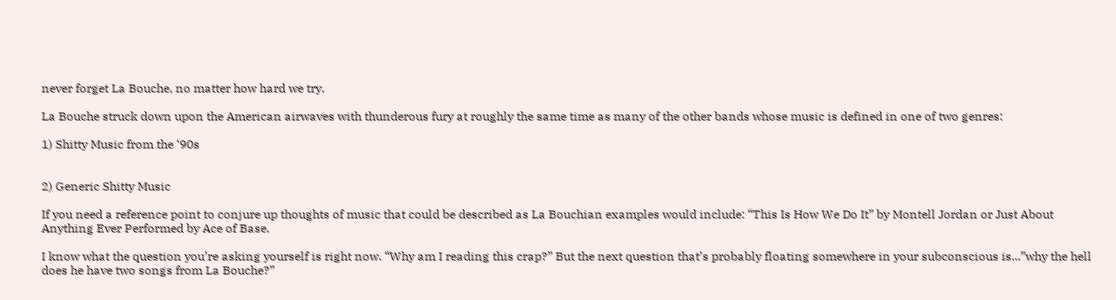never forget La Bouche, no matter how hard we try.

La Bouche struck down upon the American airwaves with thunderous fury at roughly the same time as many of the other bands whose music is defined in one of two genres:

1) Shitty Music from the ‘90s


2) Generic Shitty Music

If you need a reference point to conjure up thoughts of music that could be described as La Bouchian examples would include: “This Is How We Do It” by Montell Jordan or Just About Anything Ever Performed by Ace of Base.

I know what the question you’re asking yourself is right now. “Why am I reading this crap?” But the next question that’s probably floating somewhere in your subconscious is...”why the hell does he have two songs from La Bouche?”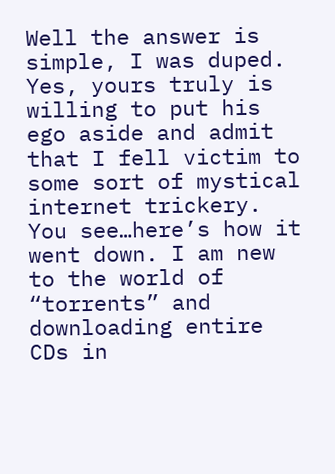Well the answer is simple, I was duped. Yes, yours truly is willing to put his ego aside and admit that I fell victim to some sort of mystical internet trickery. You see…here’s how it went down. I am new to the world of “torrents” and downloading entire CDs in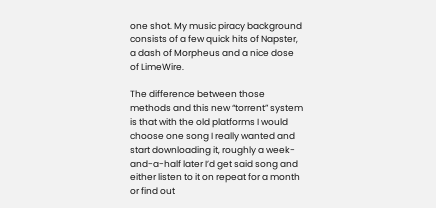one shot. My music piracy background consists of a few quick hits of Napster, a dash of Morpheus and a nice dose of LimeWire.

The difference between those methods and this new “torrent” system is that with the old platforms I would choose one song I really wanted and start downloading it, roughly a week-and-a-half later I’d get said song and either listen to it on repeat for a month or find out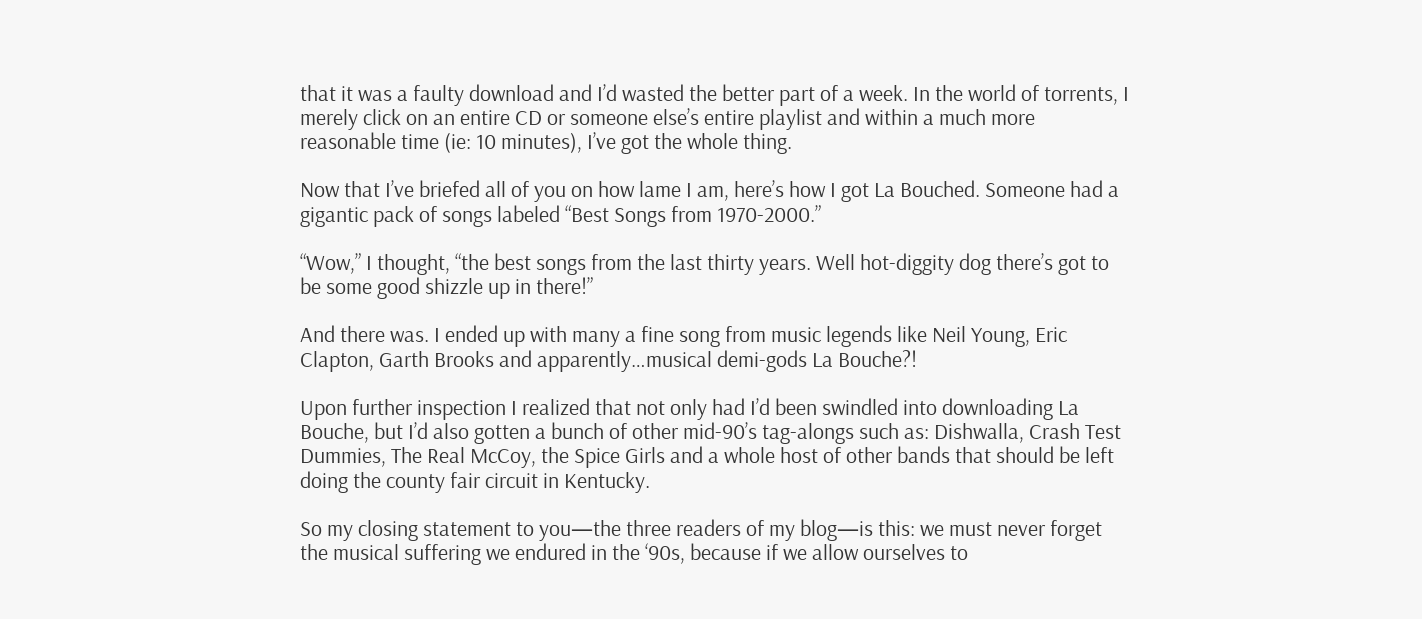that it was a faulty download and I’d wasted the better part of a week. In the world of torrents, I merely click on an entire CD or someone else’s entire playlist and within a much more reasonable time (ie: 10 minutes), I’ve got the whole thing.

Now that I’ve briefed all of you on how lame I am, here’s how I got La Bouched. Someone had a gigantic pack of songs labeled “Best Songs from 1970-2000.”

“Wow,” I thought, “the best songs from the last thirty years. Well hot-diggity dog there’s got to be some good shizzle up in there!”

And there was. I ended up with many a fine song from music legends like Neil Young, Eric Clapton, Garth Brooks and apparently…musical demi-gods La Bouche?!

Upon further inspection I realized that not only had I’d been swindled into downloading La Bouche, but I’d also gotten a bunch of other mid-90’s tag-alongs such as: Dishwalla, Crash Test Dummies, The Real McCoy, the Spice Girls and a whole host of other bands that should be left doing the county fair circuit in Kentucky.

So my closing statement to you—the three readers of my blog—is this: we must never forget the musical suffering we endured in the ‘90s, because if we allow ourselves to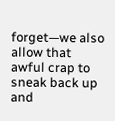forget—we also allow that awful crap to sneak back up and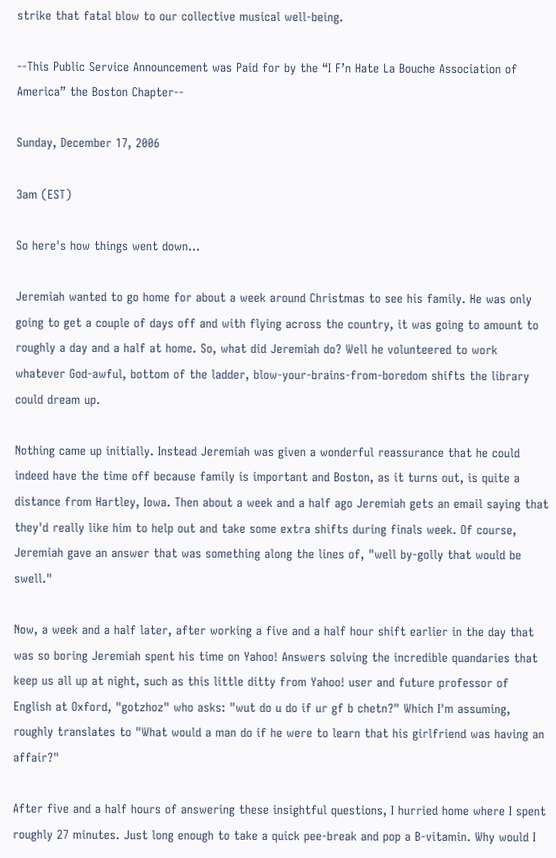strike that fatal blow to our collective musical well-being.

--This Public Service Announcement was Paid for by the “I F’n Hate La Bouche Association of America” the Boston Chapter--

Sunday, December 17, 2006

3am (EST)

So here's how things went down...

Jeremiah wanted to go home for about a week around Christmas to see his family. He was only going to get a couple of days off and with flying across the country, it was going to amount to roughly a day and a half at home. So, what did Jeremiah do? Well he volunteered to work whatever God-awful, bottom of the ladder, blow-your-brains-from-boredom shifts the library could dream up.

Nothing came up initially. Instead Jeremiah was given a wonderful reassurance that he could indeed have the time off because family is important and Boston, as it turns out, is quite a distance from Hartley, Iowa. Then about a week and a half ago Jeremiah gets an email saying that they'd really like him to help out and take some extra shifts during finals week. Of course, Jeremiah gave an answer that was something along the lines of, "well by-golly that would be swell."

Now, a week and a half later, after working a five and a half hour shift earlier in the day that was so boring Jeremiah spent his time on Yahoo! Answers solving the incredible quandaries that keep us all up at night, such as this little ditty from Yahoo! user and future professor of English at Oxford, "gotzhoz" who asks: "wut do u do if ur gf b chetn?" Which I'm assuming, roughly translates to "What would a man do if he were to learn that his girlfriend was having an affair?"

After five and a half hours of answering these insightful questions, I hurried home where I spent roughly 27 minutes. Just long enough to take a quick pee-break and pop a B-vitamin. Why would I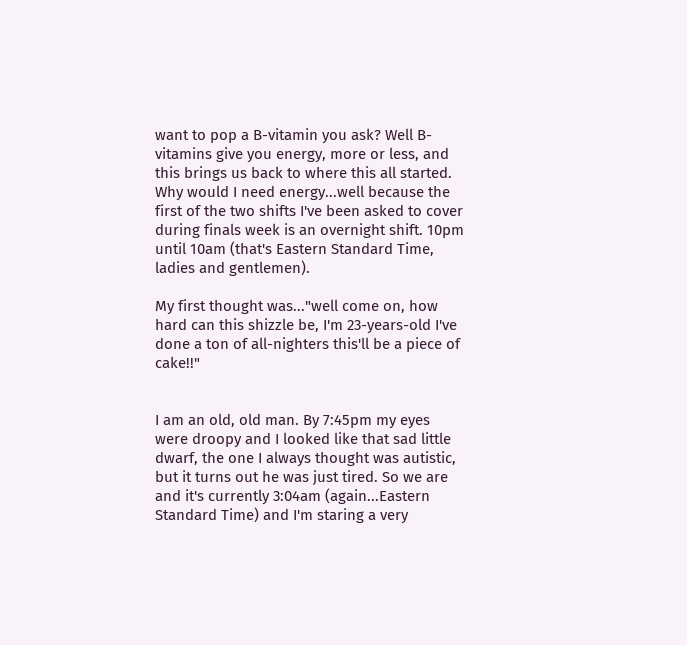want to pop a B-vitamin you ask? Well B-vitamins give you energy, more or less, and this brings us back to where this all started. Why would I need energy...well because the first of the two shifts I've been asked to cover during finals week is an overnight shift. 10pm until 10am (that's Eastern Standard Time, ladies and gentlemen).

My first thought was..."well come on, how hard can this shizzle be, I'm 23-years-old I've done a ton of all-nighters this'll be a piece of cake!!"


I am an old, old man. By 7:45pm my eyes were droopy and I looked like that sad little dwarf, the one I always thought was autistic, but it turns out he was just tired. So we are and it's currently 3:04am (again...Eastern Standard Time) and I'm staring a very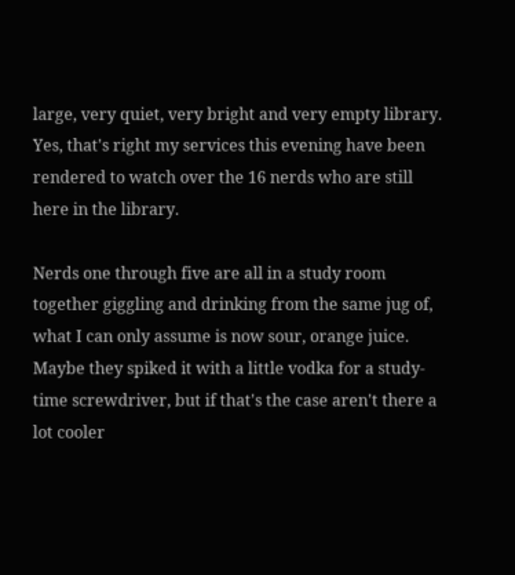large, very quiet, very bright and very empty library. Yes, that's right my services this evening have been rendered to watch over the 16 nerds who are still here in the library.

Nerds one through five are all in a study room together giggling and drinking from the same jug of, what I can only assume is now sour, orange juice. Maybe they spiked it with a little vodka for a study-time screwdriver, but if that's the case aren't there a lot cooler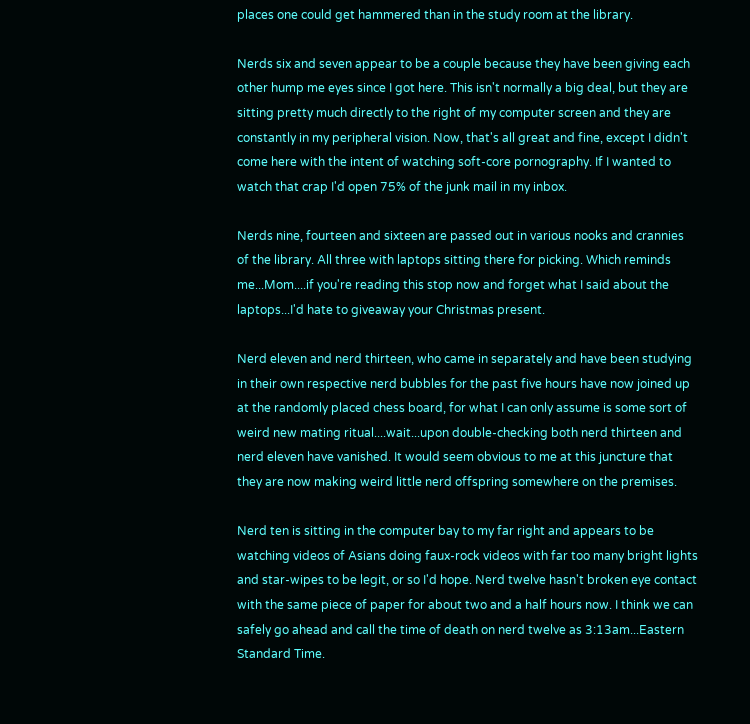places one could get hammered than in the study room at the library.

Nerds six and seven appear to be a couple because they have been giving each other hump me eyes since I got here. This isn't normally a big deal, but they are sitting pretty much directly to the right of my computer screen and they are constantly in my peripheral vision. Now, that's all great and fine, except I didn't come here with the intent of watching soft-core pornography. If I wanted to watch that crap I'd open 75% of the junk mail in my inbox.

Nerds nine, fourteen and sixteen are passed out in various nooks and crannies of the library. All three with laptops sitting there for picking. Which reminds me...Mom....if you're reading this stop now and forget what I said about the laptops...I'd hate to giveaway your Christmas present.

Nerd eleven and nerd thirteen, who came in separately and have been studying in their own respective nerd bubbles for the past five hours have now joined up at the randomly placed chess board, for what I can only assume is some sort of weird new mating ritual....wait...upon double-checking both nerd thirteen and nerd eleven have vanished. It would seem obvious to me at this juncture that they are now making weird little nerd offspring somewhere on the premises.

Nerd ten is sitting in the computer bay to my far right and appears to be watching videos of Asians doing faux-rock videos with far too many bright lights and star-wipes to be legit, or so I'd hope. Nerd twelve hasn't broken eye contact with the same piece of paper for about two and a half hours now. I think we can safely go ahead and call the time of death on nerd twelve as 3:13am...Eastern Standard Time.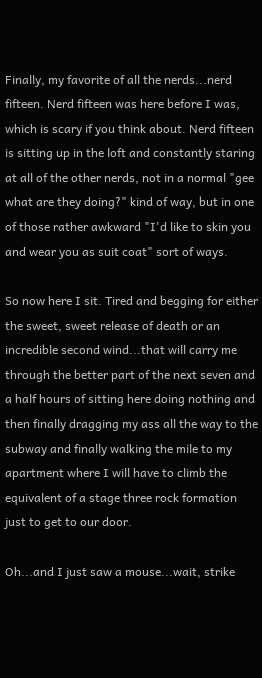Finally, my favorite of all the nerds...nerd fifteen. Nerd fifteen was here before I was, which is scary if you think about. Nerd fifteen is sitting up in the loft and constantly staring at all of the other nerds, not in a normal "gee what are they doing?" kind of way, but in one of those rather awkward "I'd like to skin you and wear you as suit coat" sort of ways.

So now here I sit. Tired and begging for either the sweet, sweet release of death or an incredible second wind...that will carry me through the better part of the next seven and a half hours of sitting here doing nothing and then finally dragging my ass all the way to the subway and finally walking the mile to my apartment where I will have to climb the equivalent of a stage three rock formation just to get to our door.

Oh...and I just saw a mouse...wait, strike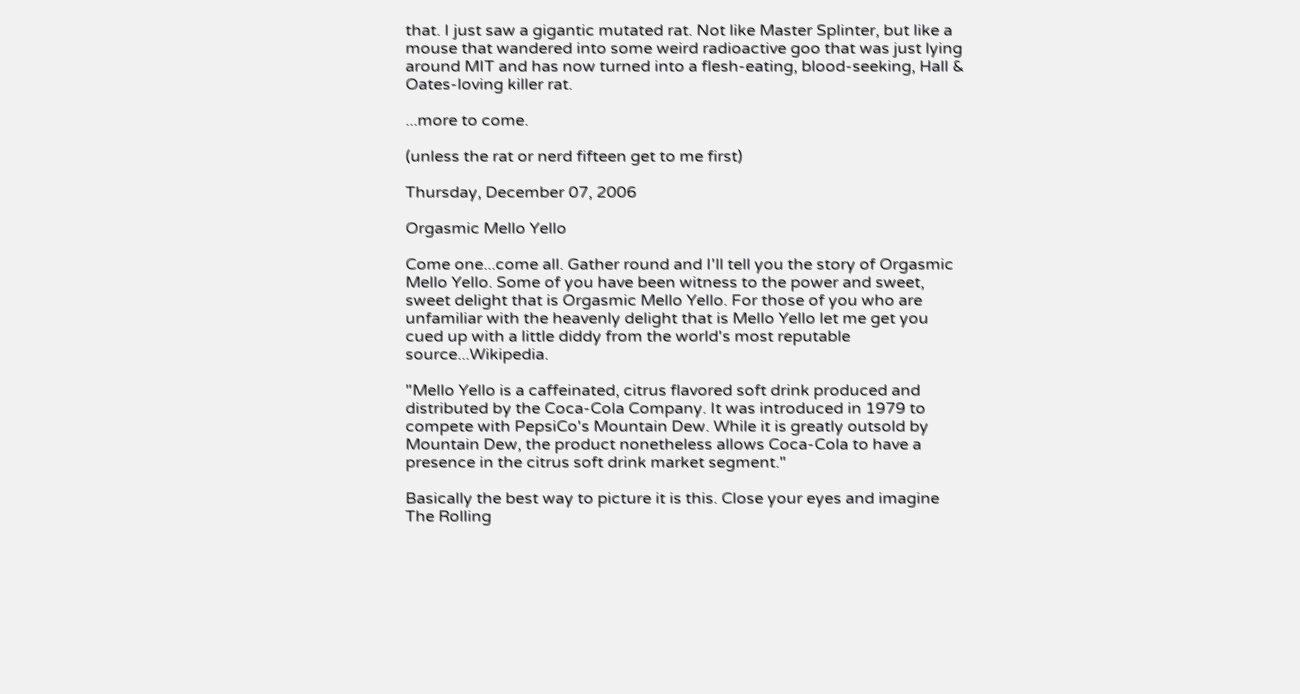that. I just saw a gigantic mutated rat. Not like Master Splinter, but like a mouse that wandered into some weird radioactive goo that was just lying around MIT and has now turned into a flesh-eating, blood-seeking, Hall & Oates-loving killer rat.

...more to come.

(unless the rat or nerd fifteen get to me first)

Thursday, December 07, 2006

Orgasmic Mello Yello

Come one...come all. Gather round and I'll tell you the story of Orgasmic Mello Yello. Some of you have been witness to the power and sweet, sweet delight that is Orgasmic Mello Yello. For those of you who are unfamiliar with the heavenly delight that is Mello Yello let me get you cued up with a little diddy from the world's most reputable source...Wikipedia.

"Mello Yello is a caffeinated, citrus flavored soft drink produced and distributed by the Coca-Cola Company. It was introduced in 1979 to compete with PepsiCo's Mountain Dew. While it is greatly outsold by Mountain Dew, the product nonetheless allows Coca-Cola to have a presence in the citrus soft drink market segment."

Basically the best way to picture it is this. Close your eyes and imagine The Rolling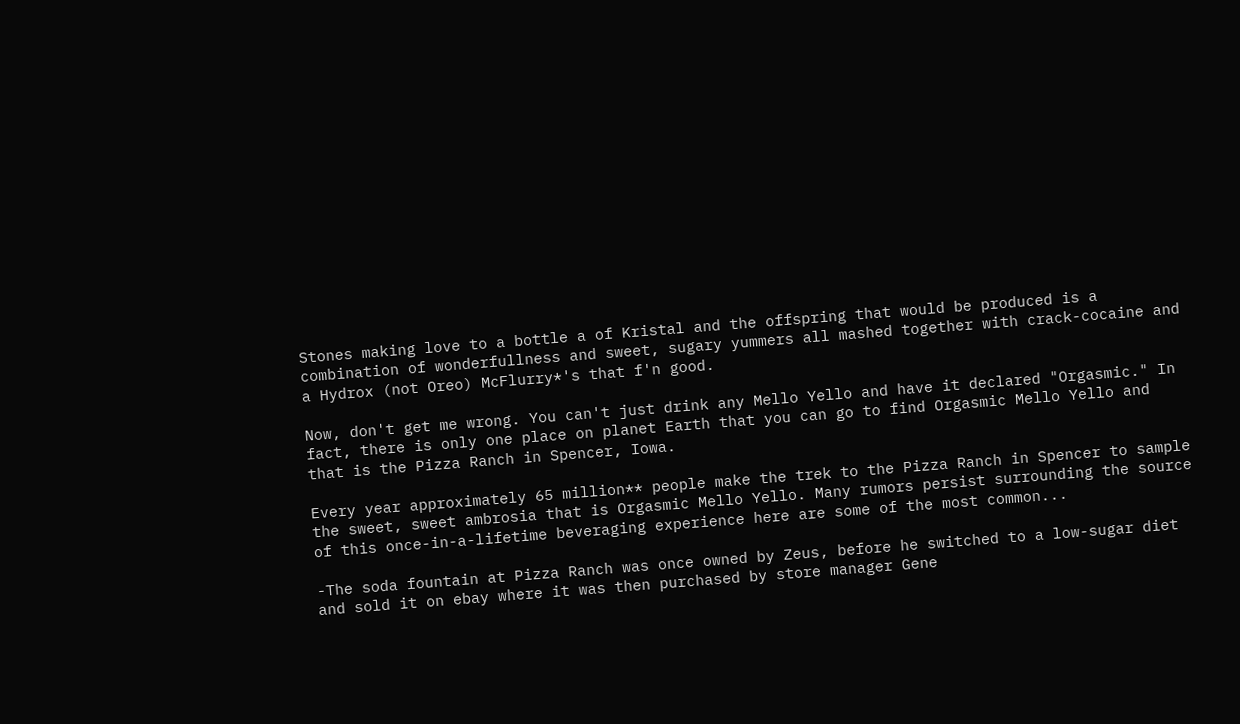Stones making love to a bottle a of Kristal and the offspring that would be produced is a combination of wonderfullness and sweet, sugary yummers all mashed together with crack-cocaine and a Hydrox (not Oreo) McFlurry*'s that f'n good.

Now, don't get me wrong. You can't just drink any Mello Yello and have it declared "Orgasmic." In fact, there is only one place on planet Earth that you can go to find Orgasmic Mello Yello and that is the Pizza Ranch in Spencer, Iowa.

Every year approximately 65 million** people make the trek to the Pizza Ranch in Spencer to sample the sweet, sweet ambrosia that is Orgasmic Mello Yello. Many rumors persist surrounding the source of this once-in-a-lifetime beveraging experience here are some of the most common...

-The soda fountain at Pizza Ranch was once owned by Zeus, before he switched to a low-sugar diet and sold it on ebay where it was then purchased by store manager Gene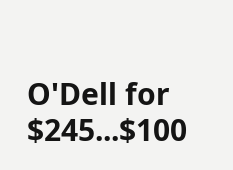O'Dell for $245...$100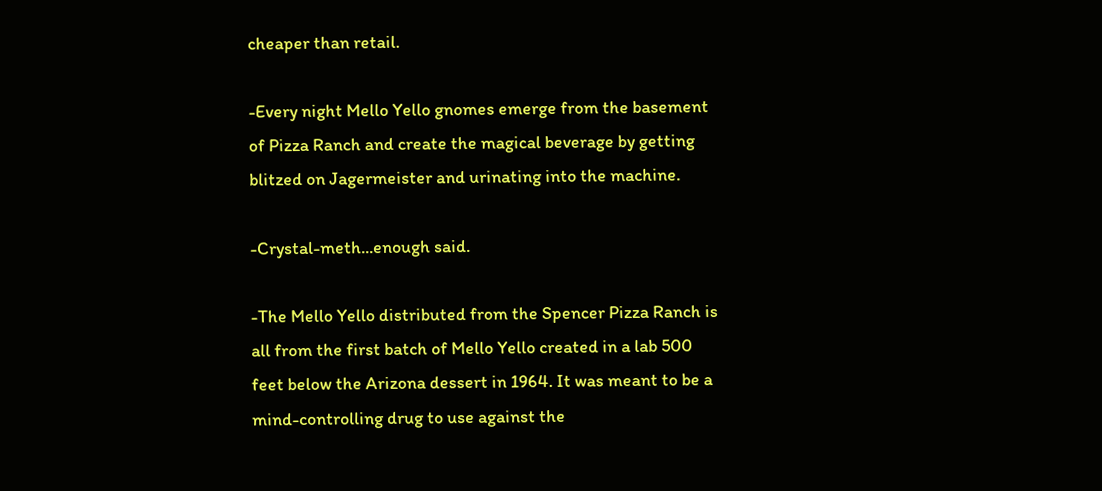cheaper than retail.

-Every night Mello Yello gnomes emerge from the basement of Pizza Ranch and create the magical beverage by getting blitzed on Jagermeister and urinating into the machine.

-Crystal-meth...enough said.

-The Mello Yello distributed from the Spencer Pizza Ranch is all from the first batch of Mello Yello created in a lab 500 feet below the Arizona dessert in 1964. It was meant to be a mind-controlling drug to use against the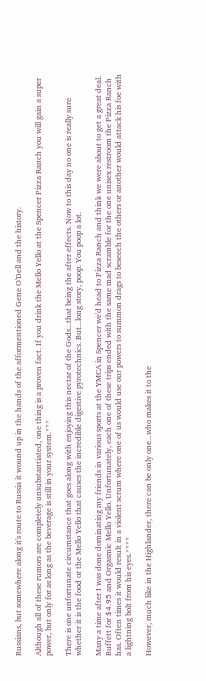Russians, but somewhere along it's route to Russia it wound up in the hands of the afformentioned Gene O'Dell and the history.

Although all of these rumors are completely unsubstantiated, one thing is a proven fact. If you drink the Mello Yello at the Spencer Pizza Ranch you will gain a super power, but only for as long as the beverage is still in your system.***

There is one unfortunate circumstance that goes along with enjoying this nectar of the Gods...that being the after effects. Now to this day no one is really sure whether it is the food or the Mello Yello that causes the incredible digestive pyrotechnics. But...long story, poop. You poop a lot.

Many a time after I was done dominating my friends in various sports at the YMCA in Spencer we'd head to Pizza Ranch and think we were about to get a great deal. Buffett for $4.95 and Orgasmic Mello Yello. Unfortunately, each one of these trips ended with the same mad scramble for the one unisex restroom the Pizza Ranch has. Often times it would result in a violent scrum where one of us would use our powers to summon drags to beseech the others or another would attack his foe with a lightning bolt from his eyes.****

However, much like in the Highlander, there can be only one...who makes it to the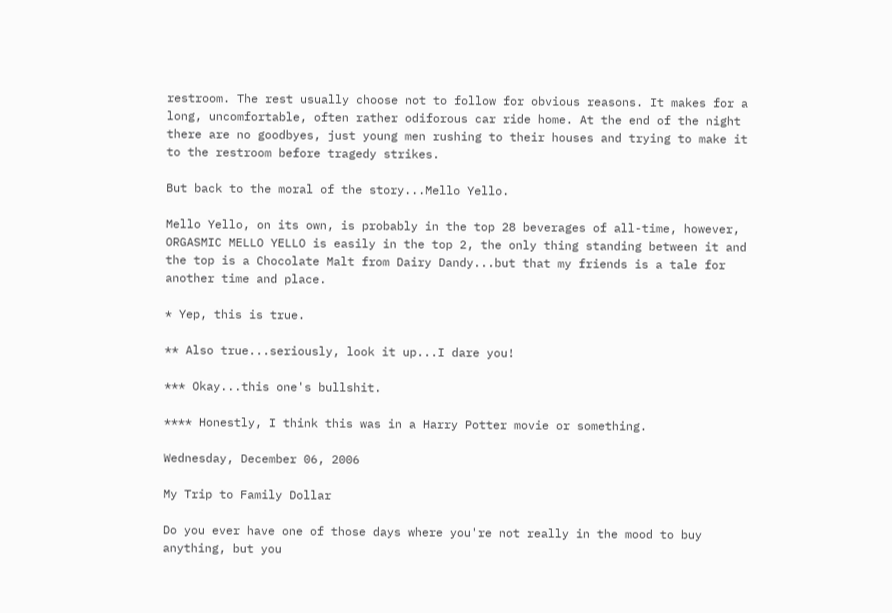restroom. The rest usually choose not to follow for obvious reasons. It makes for a long, uncomfortable, often rather odiforous car ride home. At the end of the night there are no goodbyes, just young men rushing to their houses and trying to make it to the restroom before tragedy strikes.

But back to the moral of the story...Mello Yello.

Mello Yello, on its own, is probably in the top 28 beverages of all-time, however, ORGASMIC MELLO YELLO is easily in the top 2, the only thing standing between it and the top is a Chocolate Malt from Dairy Dandy...but that my friends is a tale for another time and place.

* Yep, this is true.

** Also true...seriously, look it up...I dare you!

*** Okay...this one's bullshit.

**** Honestly, I think this was in a Harry Potter movie or something.

Wednesday, December 06, 2006

My Trip to Family Dollar

Do you ever have one of those days where you're not really in the mood to buy anything, but you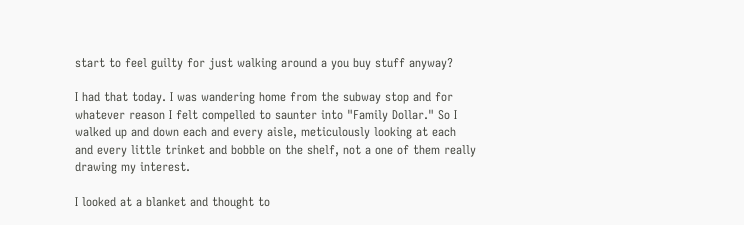start to feel guilty for just walking around a you buy stuff anyway?

I had that today. I was wandering home from the subway stop and for whatever reason I felt compelled to saunter into "Family Dollar." So I walked up and down each and every aisle, meticulously looking at each and every little trinket and bobble on the shelf, not a one of them really drawing my interest.

I looked at a blanket and thought to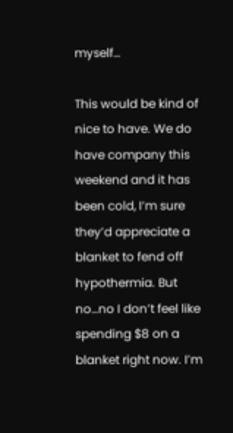myself…

This would be kind of nice to have. We do have company this weekend and it has been cold, I’m sure they’d appreciate a blanket to fend off hypothermia. But no…no I don’t feel like spending $8 on a blanket right now. I’m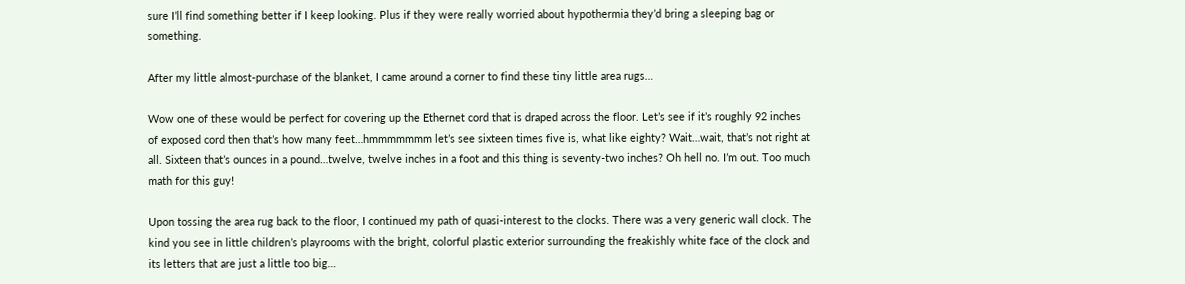sure I’ll find something better if I keep looking. Plus if they were really worried about hypothermia they’d bring a sleeping bag or something.

After my little almost-purchase of the blanket, I came around a corner to find these tiny little area rugs…

Wow one of these would be perfect for covering up the Ethernet cord that is draped across the floor. Let’s see if it’s roughly 92 inches of exposed cord then that’s how many feet…hmmmmmmm let’s see sixteen times five is, what like eighty? Wait…wait, that’s not right at all. Sixteen that’s ounces in a pound…twelve, twelve inches in a foot and this thing is seventy-two inches? Oh hell no. I’m out. Too much math for this guy!

Upon tossing the area rug back to the floor, I continued my path of quasi-interest to the clocks. There was a very generic wall clock. The kind you see in little children’s playrooms with the bright, colorful plastic exterior surrounding the freakishly white face of the clock and its letters that are just a little too big…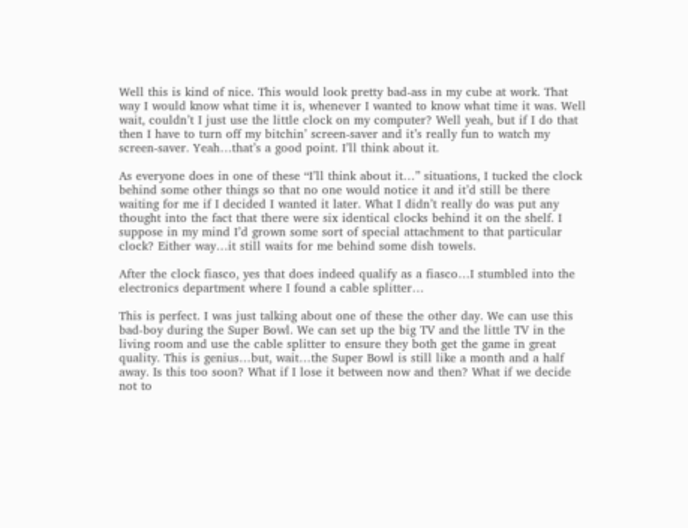Well this is kind of nice. This would look pretty bad-ass in my cube at work. That way I would know what time it is, whenever I wanted to know what time it was. Well wait, couldn’t I just use the little clock on my computer? Well yeah, but if I do that then I have to turn off my bitchin’ screen-saver and it’s really fun to watch my screen-saver. Yeah…that’s a good point. I’ll think about it.

As everyone does in one of these “I’ll think about it…” situations, I tucked the clock behind some other things so that no one would notice it and it’d still be there waiting for me if I decided I wanted it later. What I didn’t really do was put any thought into the fact that there were six identical clocks behind it on the shelf. I suppose in my mind I’d grown some sort of special attachment to that particular clock? Either way…it still waits for me behind some dish towels.

After the clock fiasco, yes that does indeed qualify as a fiasco…I stumbled into the electronics department where I found a cable splitter…

This is perfect. I was just talking about one of these the other day. We can use this bad-boy during the Super Bowl. We can set up the big TV and the little TV in the living room and use the cable splitter to ensure they both get the game in great quality. This is genius…but, wait…the Super Bowl is still like a month and a half away. Is this too soon? What if I lose it between now and then? What if we decide not to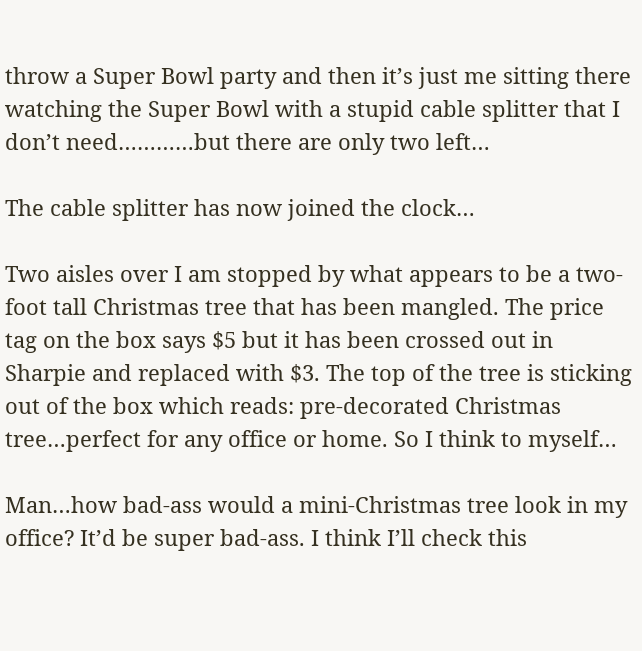throw a Super Bowl party and then it’s just me sitting there watching the Super Bowl with a stupid cable splitter that I don’t need…………but there are only two left…

The cable splitter has now joined the clock…

Two aisles over I am stopped by what appears to be a two-foot tall Christmas tree that has been mangled. The price tag on the box says $5 but it has been crossed out in Sharpie and replaced with $3. The top of the tree is sticking out of the box which reads: pre-decorated Christmas tree…perfect for any office or home. So I think to myself…

Man…how bad-ass would a mini-Christmas tree look in my office? It’d be super bad-ass. I think I’ll check this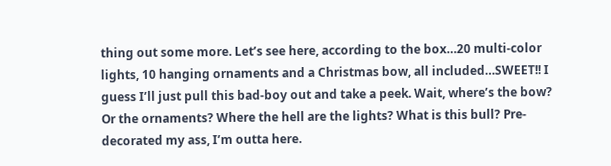thing out some more. Let’s see here, according to the box…20 multi-color lights, 10 hanging ornaments and a Christmas bow, all included…SWEET!! I guess I’ll just pull this bad-boy out and take a peek. Wait, where’s the bow? Or the ornaments? Where the hell are the lights? What is this bull? Pre-decorated my ass, I’m outta here.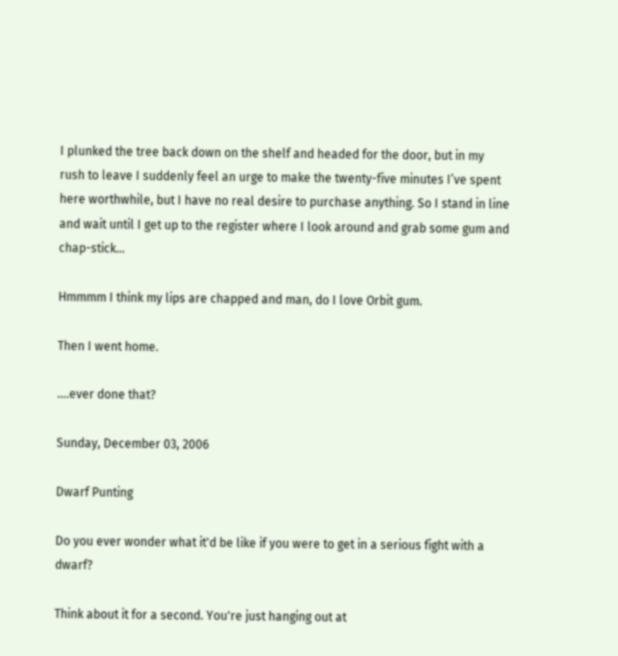I plunked the tree back down on the shelf and headed for the door, but in my rush to leave I suddenly feel an urge to make the twenty-five minutes I’ve spent here worthwhile, but I have no real desire to purchase anything. So I stand in line and wait until I get up to the register where I look around and grab some gum and chap-stick…

Hmmmm I think my lips are chapped and man, do I love Orbit gum.

Then I went home.

….ever done that?

Sunday, December 03, 2006

Dwarf Punting

Do you ever wonder what it'd be like if you were to get in a serious fight with a dwarf?

Think about it for a second. You're just hanging out at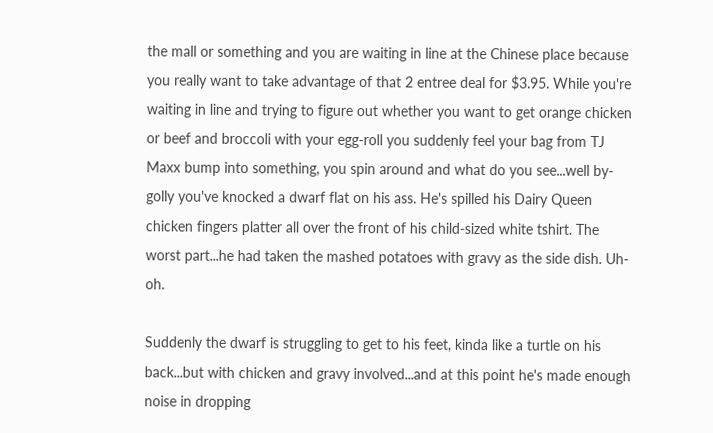the mall or something and you are waiting in line at the Chinese place because you really want to take advantage of that 2 entree deal for $3.95. While you're waiting in line and trying to figure out whether you want to get orange chicken or beef and broccoli with your egg-roll you suddenly feel your bag from TJ Maxx bump into something, you spin around and what do you see...well by-golly you've knocked a dwarf flat on his ass. He's spilled his Dairy Queen chicken fingers platter all over the front of his child-sized white tshirt. The worst part...he had taken the mashed potatoes with gravy as the side dish. Uh-oh.

Suddenly the dwarf is struggling to get to his feet, kinda like a turtle on his back...but with chicken and gravy involved...and at this point he's made enough noise in dropping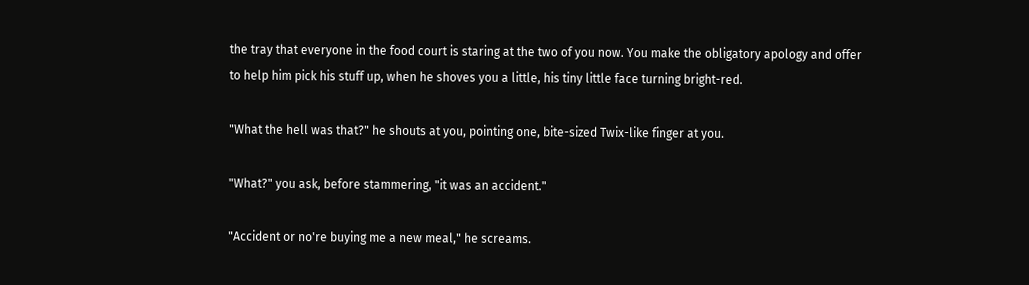the tray that everyone in the food court is staring at the two of you now. You make the obligatory apology and offer to help him pick his stuff up, when he shoves you a little, his tiny little face turning bright-red.

"What the hell was that?" he shouts at you, pointing one, bite-sized Twix-like finger at you.

"What?" you ask, before stammering, "it was an accident."

"Accident or no're buying me a new meal," he screams.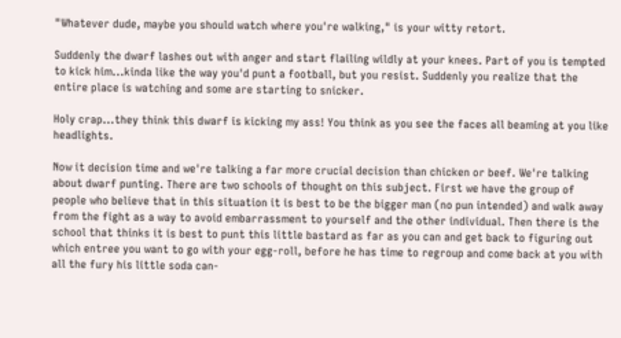"Whatever dude, maybe you should watch where you're walking," is your witty retort.

Suddenly the dwarf lashes out with anger and start flailing wildly at your knees. Part of you is tempted to kick him...kinda like the way you'd punt a football, but you resist. Suddenly you realize that the entire place is watching and some are starting to snicker.

Holy crap...they think this dwarf is kicking my ass! You think as you see the faces all beaming at you like headlights.

Now it decision time and we're talking a far more crucial decision than chicken or beef. We're talking about dwarf punting. There are two schools of thought on this subject. First we have the group of people who believe that in this situation it is best to be the bigger man (no pun intended) and walk away from the fight as a way to avoid embarrassment to yourself and the other individual. Then there is the school that thinks it is best to punt this little bastard as far as you can and get back to figuring out which entree you want to go with your egg-roll, before he has time to regroup and come back at you with all the fury his little soda can-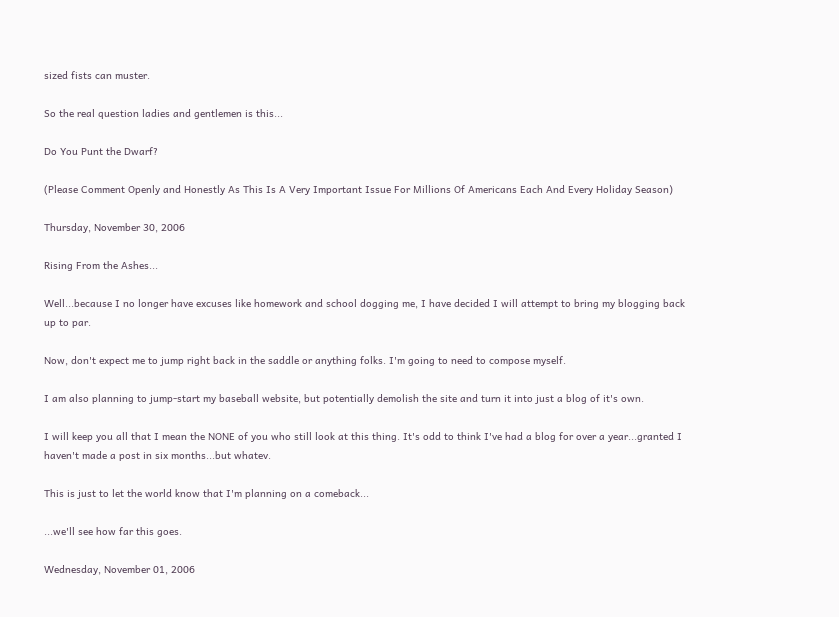sized fists can muster.

So the real question ladies and gentlemen is this...

Do You Punt the Dwarf?

(Please Comment Openly and Honestly As This Is A Very Important Issue For Millions Of Americans Each And Every Holiday Season)

Thursday, November 30, 2006

Rising From the Ashes...

Well...because I no longer have excuses like homework and school dogging me, I have decided I will attempt to bring my blogging back up to par.

Now, don't expect me to jump right back in the saddle or anything folks. I'm going to need to compose myself.

I am also planning to jump-start my baseball website, but potentially demolish the site and turn it into just a blog of it's own.

I will keep you all that I mean the NONE of you who still look at this thing. It's odd to think I've had a blog for over a year...granted I haven't made a post in six months...but whatev.

This is just to let the world know that I'm planning on a comeback...

...we'll see how far this goes.

Wednesday, November 01, 2006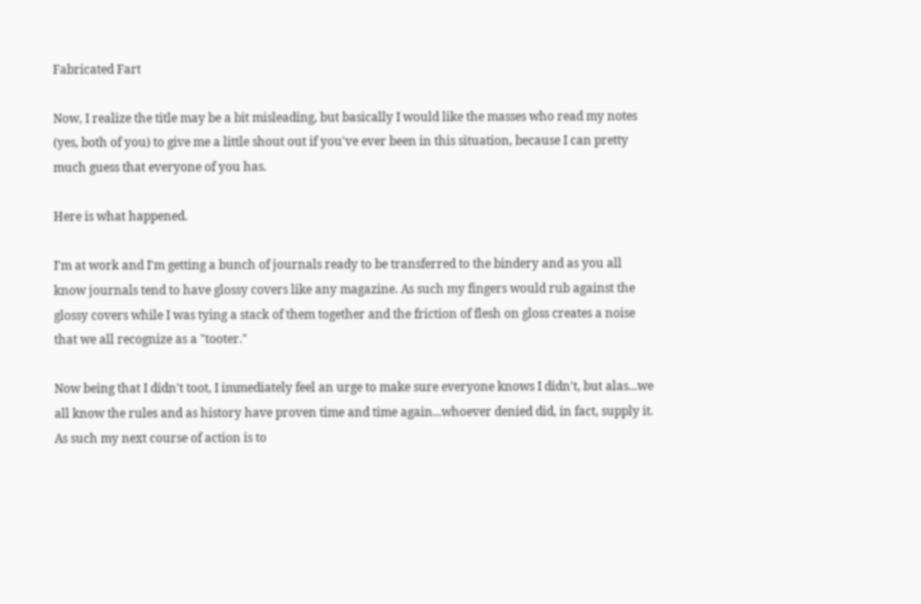Fabricated Fart

Now, I realize the title may be a bit misleading, but basically I would like the masses who read my notes (yes, both of you) to give me a little shout out if you've ever been in this situation, because I can pretty much guess that everyone of you has.

Here is what happened.

I'm at work and I'm getting a bunch of journals ready to be transferred to the bindery and as you all know journals tend to have glossy covers like any magazine. As such my fingers would rub against the glossy covers while I was tying a stack of them together and the friction of flesh on gloss creates a noise that we all recognize as a "tooter."

Now being that I didn't toot, I immediately feel an urge to make sure everyone knows I didn't, but alas...we all know the rules and as history have proven time and time again...whoever denied did, in fact, supply it. As such my next course of action is to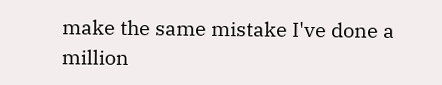make the same mistake I've done a million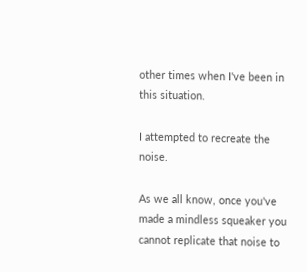other times when I've been in this situation.

I attempted to recreate the noise.

As we all know, once you've made a mindless squeaker you cannot replicate that noise to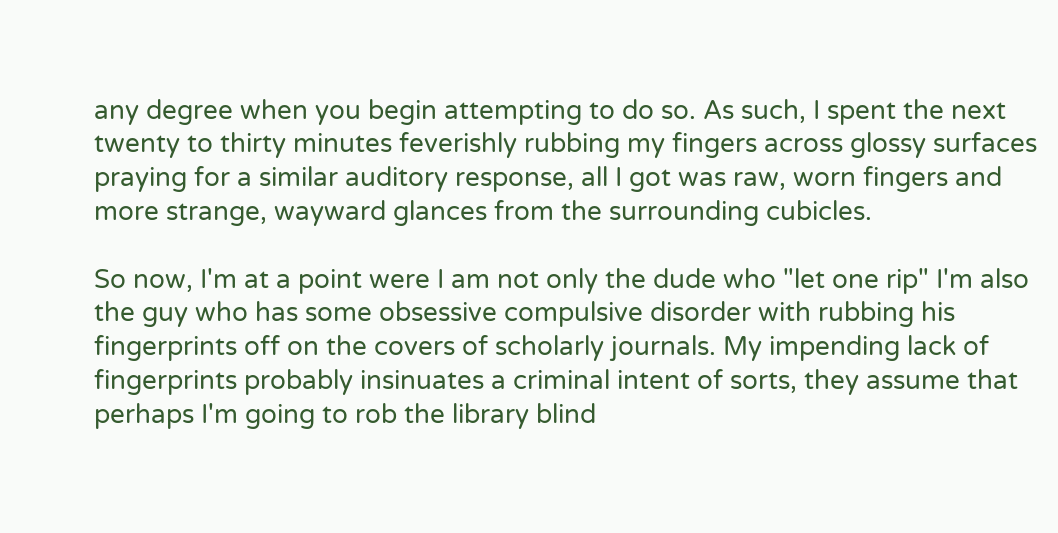any degree when you begin attempting to do so. As such, I spent the next twenty to thirty minutes feverishly rubbing my fingers across glossy surfaces praying for a similar auditory response, all I got was raw, worn fingers and more strange, wayward glances from the surrounding cubicles.

So now, I'm at a point were I am not only the dude who "let one rip" I'm also the guy who has some obsessive compulsive disorder with rubbing his fingerprints off on the covers of scholarly journals. My impending lack of fingerprints probably insinuates a criminal intent of sorts, they assume that perhaps I'm going to rob the library blind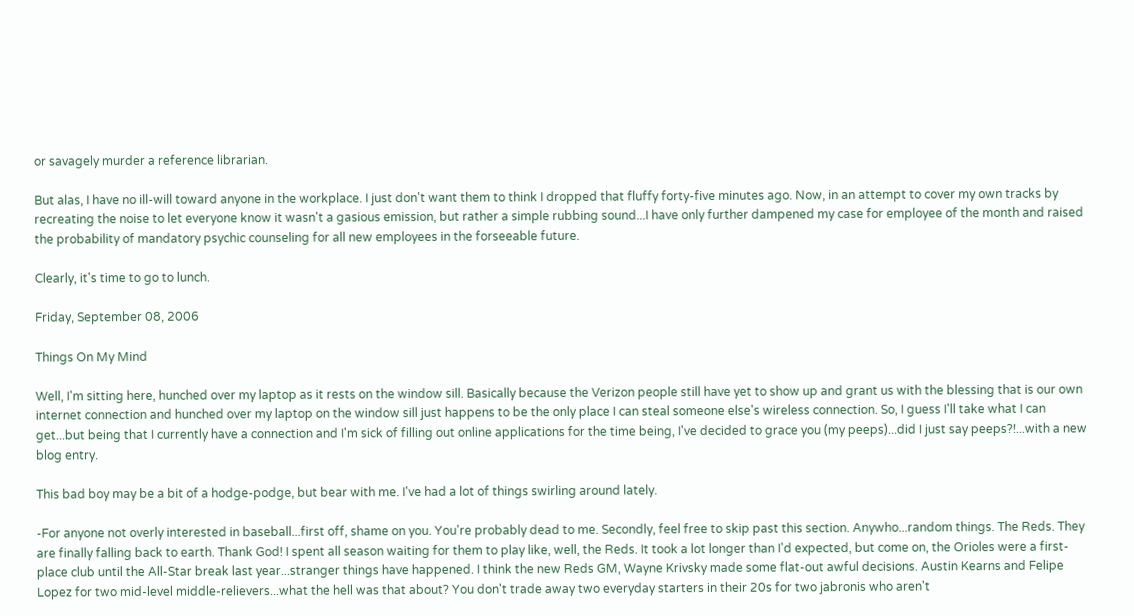or savagely murder a reference librarian.

But alas, I have no ill-will toward anyone in the workplace. I just don't want them to think I dropped that fluffy forty-five minutes ago. Now, in an attempt to cover my own tracks by recreating the noise to let everyone know it wasn't a gasious emission, but rather a simple rubbing sound...I have only further dampened my case for employee of the month and raised the probability of mandatory psychic counseling for all new employees in the forseeable future.

Clearly, it's time to go to lunch.

Friday, September 08, 2006

Things On My Mind

Well, I'm sitting here, hunched over my laptop as it rests on the window sill. Basically because the Verizon people still have yet to show up and grant us with the blessing that is our own internet connection and hunched over my laptop on the window sill just happens to be the only place I can steal someone else's wireless connection. So, I guess I'll take what I can get...but being that I currently have a connection and I'm sick of filling out online applications for the time being, I've decided to grace you (my peeps)...did I just say peeps?!...with a new blog entry.

This bad boy may be a bit of a hodge-podge, but bear with me. I've had a lot of things swirling around lately.

-For anyone not overly interested in baseball...first off, shame on you. You're probably dead to me. Secondly, feel free to skip past this section. Anywho...random things. The Reds. They are finally falling back to earth. Thank God! I spent all season waiting for them to play like, well, the Reds. It took a lot longer than I'd expected, but come on, the Orioles were a first-place club until the All-Star break last year...stranger things have happened. I think the new Reds GM, Wayne Krivsky made some flat-out awful decisions. Austin Kearns and Felipe Lopez for two mid-level middle-relievers...what the hell was that about? You don't trade away two everyday starters in their 20s for two jabronis who aren't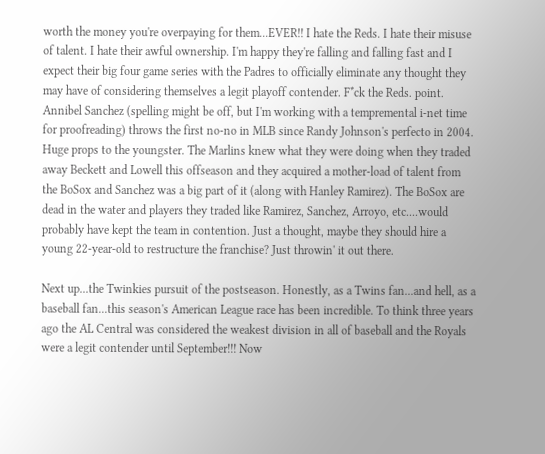worth the money you're overpaying for them...EVER!! I hate the Reds. I hate their misuse of talent. I hate their awful ownership. I'm happy they're falling and falling fast and I expect their big four game series with the Padres to officially eliminate any thought they may have of considering themselves a legit playoff contender. F*ck the Reds. point. Annibel Sanchez (spelling might be off, but I'm working with a tempremental i-net time for proofreading) throws the first no-no in MLB since Randy Johnson's perfecto in 2004. Huge props to the youngster. The Marlins knew what they were doing when they traded away Beckett and Lowell this offseason and they acquired a mother-load of talent from the BoSox and Sanchez was a big part of it (along with Hanley Ramirez). The BoSox are dead in the water and players they traded like Ramirez, Sanchez, Arroyo, etc....would probably have kept the team in contention. Just a thought, maybe they should hire a young 22-year-old to restructure the franchise? Just throwin' it out there.

Next up...the Twinkies pursuit of the postseason. Honestly, as a Twins fan...and hell, as a baseball fan...this season's American League race has been incredible. To think three years ago the AL Central was considered the weakest division in all of baseball and the Royals were a legit contender until September!!! Now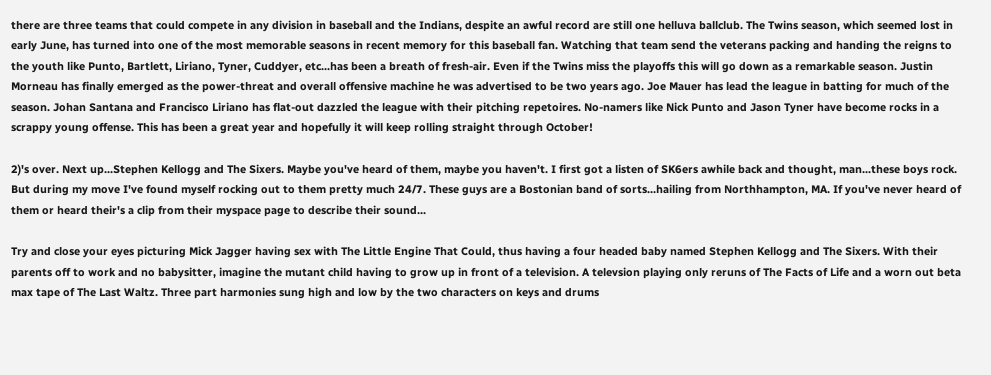there are three teams that could compete in any division in baseball and the Indians, despite an awful record are still one helluva ballclub. The Twins season, which seemed lost in early June, has turned into one of the most memorable seasons in recent memory for this baseball fan. Watching that team send the veterans packing and handing the reigns to the youth like Punto, Bartlett, Liriano, Tyner, Cuddyer, etc...has been a breath of fresh-air. Even if the Twins miss the playoffs this will go down as a remarkable season. Justin Morneau has finally emerged as the power-threat and overall offensive machine he was advertised to be two years ago. Joe Mauer has lead the league in batting for much of the season. Johan Santana and Francisco Liriano has flat-out dazzled the league with their pitching repetoires. No-namers like Nick Punto and Jason Tyner have become rocks in a scrappy young offense. This has been a great year and hopefully it will keep rolling straight through October!

2)'s over. Next up...Stephen Kellogg and The Sixers. Maybe you've heard of them, maybe you haven't. I first got a listen of SK6ers awhile back and thought, man...these boys rock. But during my move I've found myself rocking out to them pretty much 24/7. These guys are a Bostonian band of sorts...hailing from Northhampton, MA. If you've never heard of them or heard their's a clip from their myspace page to describe their sound...

Try and close your eyes picturing Mick Jagger having sex with The Little Engine That Could, thus having a four headed baby named Stephen Kellogg and The Sixers. With their parents off to work and no babysitter, imagine the mutant child having to grow up in front of a television. A televsion playing only reruns of The Facts of Life and a worn out beta max tape of The Last Waltz. Three part harmonies sung high and low by the two characters on keys and drums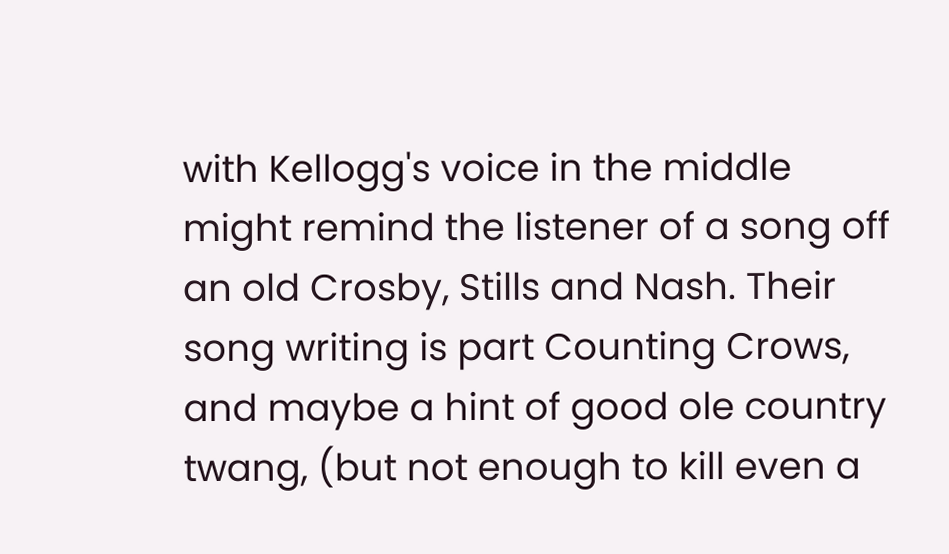with Kellogg's voice in the middle might remind the listener of a song off an old Crosby, Stills and Nash. Their song writing is part Counting Crows, and maybe a hint of good ole country twang, (but not enough to kill even a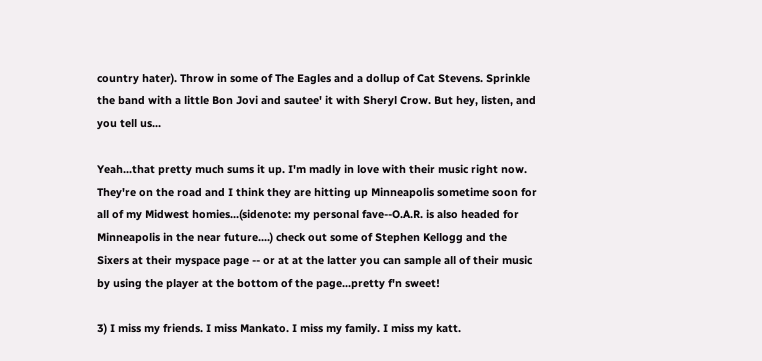country hater). Throw in some of The Eagles and a dollup of Cat Stevens. Sprinkle the band with a little Bon Jovi and sautee' it with Sheryl Crow. But hey, listen, and you tell us...

Yeah...that pretty much sums it up. I'm madly in love with their music right now. They're on the road and I think they are hitting up Minneapolis sometime soon for all of my Midwest homies...(sidenote: my personal fave--O.A.R. is also headed for Minneapolis in the near future....) check out some of Stephen Kellogg and the Sixers at their myspace page -- or at at the latter you can sample all of their music by using the player at the bottom of the page...pretty f'n sweet!

3) I miss my friends. I miss Mankato. I miss my family. I miss my katt.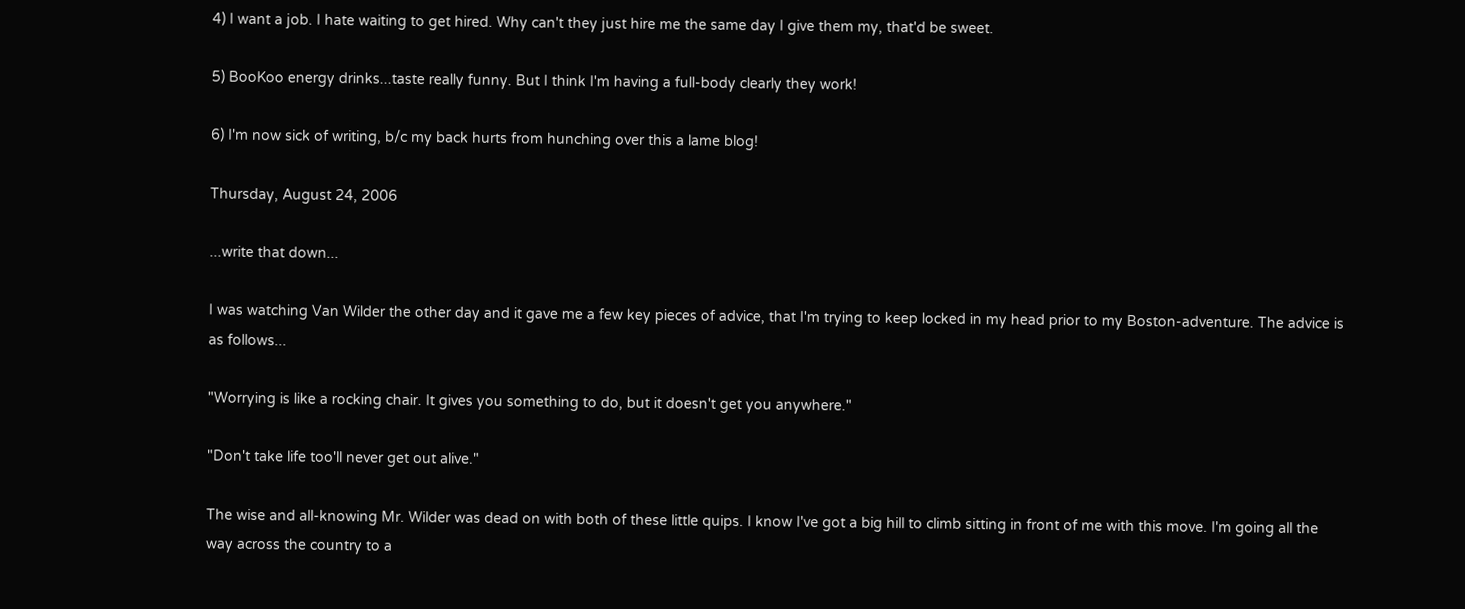4) I want a job. I hate waiting to get hired. Why can't they just hire me the same day I give them my, that'd be sweet.

5) BooKoo energy drinks...taste really funny. But I think I'm having a full-body clearly they work!

6) I'm now sick of writing, b/c my back hurts from hunching over this a lame blog!

Thursday, August 24, 2006

...write that down...

I was watching Van Wilder the other day and it gave me a few key pieces of advice, that I'm trying to keep locked in my head prior to my Boston-adventure. The advice is as follows...

"Worrying is like a rocking chair. It gives you something to do, but it doesn't get you anywhere."

"Don't take life too'll never get out alive."

The wise and all-knowing Mr. Wilder was dead on with both of these little quips. I know I've got a big hill to climb sitting in front of me with this move. I'm going all the way across the country to a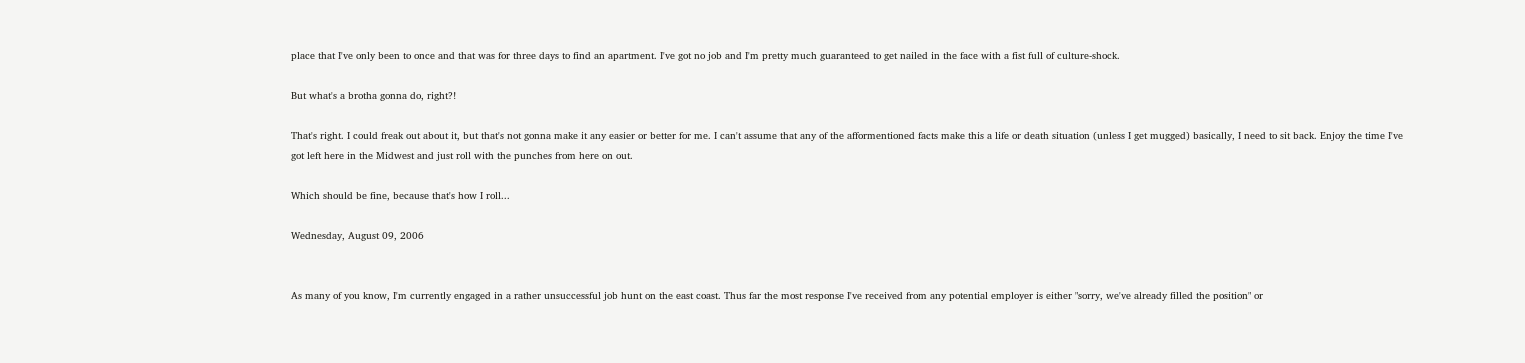place that I've only been to once and that was for three days to find an apartment. I've got no job and I'm pretty much guaranteed to get nailed in the face with a fist full of culture-shock.

But what's a brotha gonna do, right?!

That's right. I could freak out about it, but that's not gonna make it any easier or better for me. I can't assume that any of the afformentioned facts make this a life or death situation (unless I get mugged) basically, I need to sit back. Enjoy the time I've got left here in the Midwest and just roll with the punches from here on out.

Which should be fine, because that's how I roll...

Wednesday, August 09, 2006


As many of you know, I'm currently engaged in a rather unsuccessful job hunt on the east coast. Thus far the most response I've received from any potential employer is either "sorry, we've already filled the position" or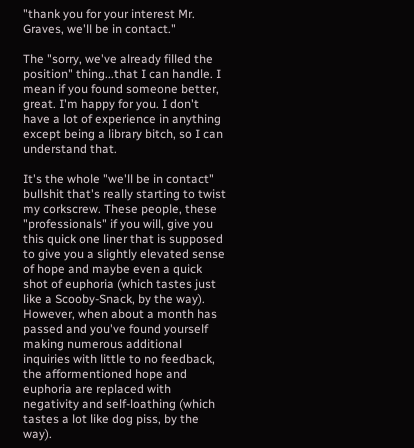"thank you for your interest Mr. Graves, we'll be in contact."

The "sorry, we've already filled the position" thing...that I can handle. I mean if you found someone better, great. I'm happy for you. I don't have a lot of experience in anything except being a library bitch, so I can understand that.

It's the whole "we'll be in contact" bullshit that's really starting to twist my corkscrew. These people, these "professionals" if you will, give you this quick one liner that is supposed to give you a slightly elevated sense of hope and maybe even a quick shot of euphoria (which tastes just like a Scooby-Snack, by the way). However, when about a month has passed and you've found yourself making numerous additional inquiries with little to no feedback, the afformentioned hope and euphoria are replaced with negativity and self-loathing (which tastes a lot like dog piss, by the way).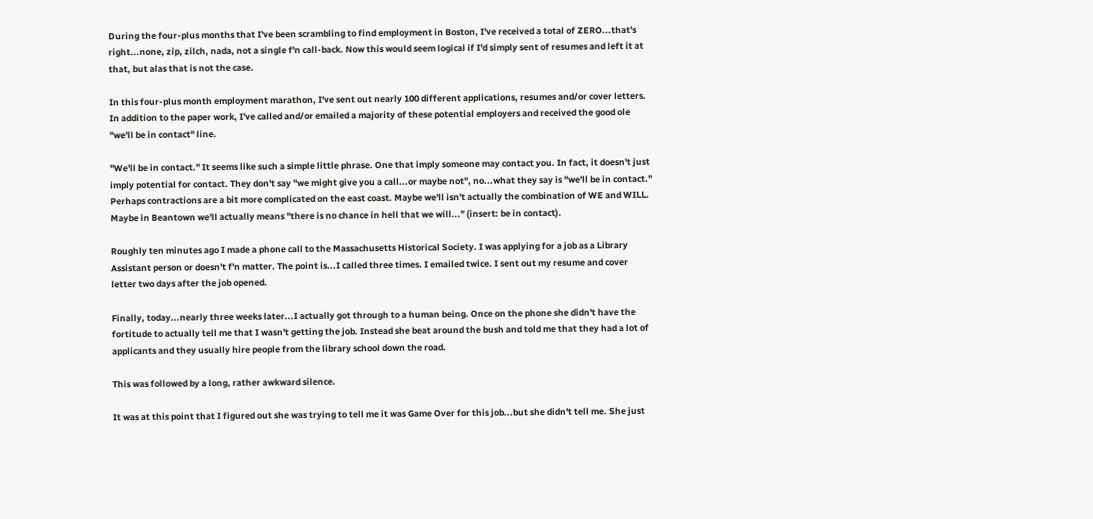During the four-plus months that I've been scrambling to find employment in Boston, I've received a total of ZERO...that's right...none, zip, zilch, nada, not a single f'n call-back. Now this would seem logical if I'd simply sent of resumes and left it at that, but alas that is not the case.

In this four-plus month employment marathon, I've sent out nearly 100 different applications, resumes and/or cover letters. In addition to the paper work, I've called and/or emailed a majority of these potential employers and received the good ole "we'll be in contact" line.

"We'll be in contact." It seems like such a simple little phrase. One that imply someone may contact you. In fact, it doesn't just imply potential for contact. They don't say "we might give you a call...or maybe not", no...what they say is "we'll be in contact." Perhaps contractions are a bit more complicated on the east coast. Maybe we'll isn't actually the combination of WE and WILL. Maybe in Beantown we'll actually means "there is no chance in hell that we will..." (insert: be in contact).

Roughly ten minutes ago I made a phone call to the Massachusetts Historical Society. I was applying for a job as a Library Assistant person or doesn't f'n matter. The point is...I called three times. I emailed twice. I sent out my resume and cover letter two days after the job opened.

Finally, today...nearly three weeks later...I actually got through to a human being. Once on the phone she didn't have the fortitude to actually tell me that I wasn't getting the job. Instead she beat around the bush and told me that they had a lot of applicants and they usually hire people from the library school down the road.

This was followed by a long, rather awkward silence.

It was at this point that I figured out she was trying to tell me it was Game Over for this job...but she didn't tell me. She just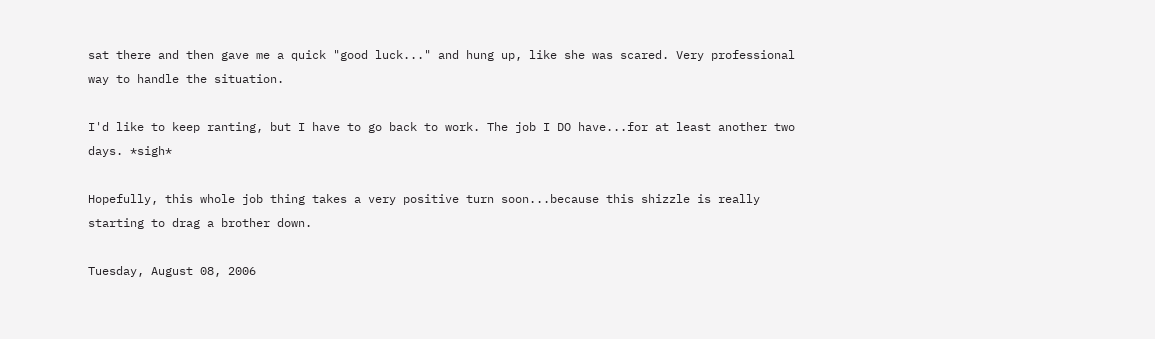sat there and then gave me a quick "good luck..." and hung up, like she was scared. Very professional way to handle the situation.

I'd like to keep ranting, but I have to go back to work. The job I DO have...for at least another two days. *sigh*

Hopefully, this whole job thing takes a very positive turn soon...because this shizzle is really starting to drag a brother down.

Tuesday, August 08, 2006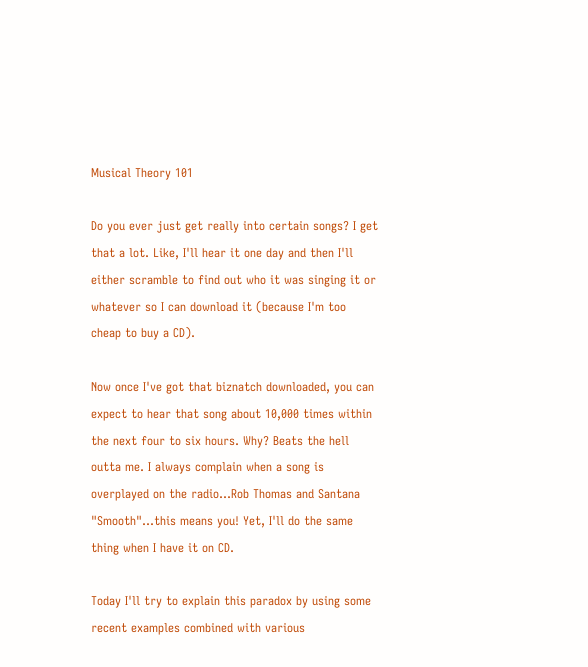Musical Theory 101

Do you ever just get really into certain songs? I get that a lot. Like, I'll hear it one day and then I'll either scramble to find out who it was singing it or whatever so I can download it (because I'm too cheap to buy a CD).

Now once I've got that biznatch downloaded, you can expect to hear that song about 10,000 times within the next four to six hours. Why? Beats the hell outta me. I always complain when a song is overplayed on the radio...Rob Thomas and Santana "Smooth"...this means you! Yet, I'll do the same thing when I have it on CD.

Today I'll try to explain this paradox by using some recent examples combined with various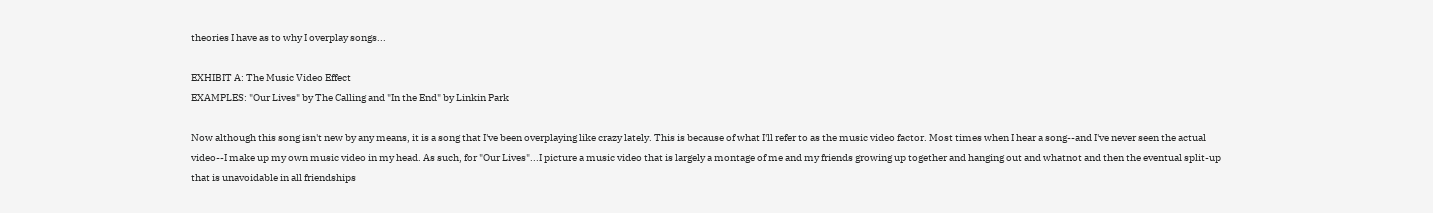theories I have as to why I overplay songs...

EXHIBIT A: The Music Video Effect
EXAMPLES: "Our Lives" by The Calling and "In the End" by Linkin Park

Now although this song isn't new by any means, it is a song that I've been overplaying like crazy lately. This is because of what I'll refer to as the music video factor. Most times when I hear a song--and I've never seen the actual video--I make up my own music video in my head. As such, for "Our Lives"...I picture a music video that is largely a montage of me and my friends growing up together and hanging out and whatnot and then the eventual split-up that is unavoidable in all friendships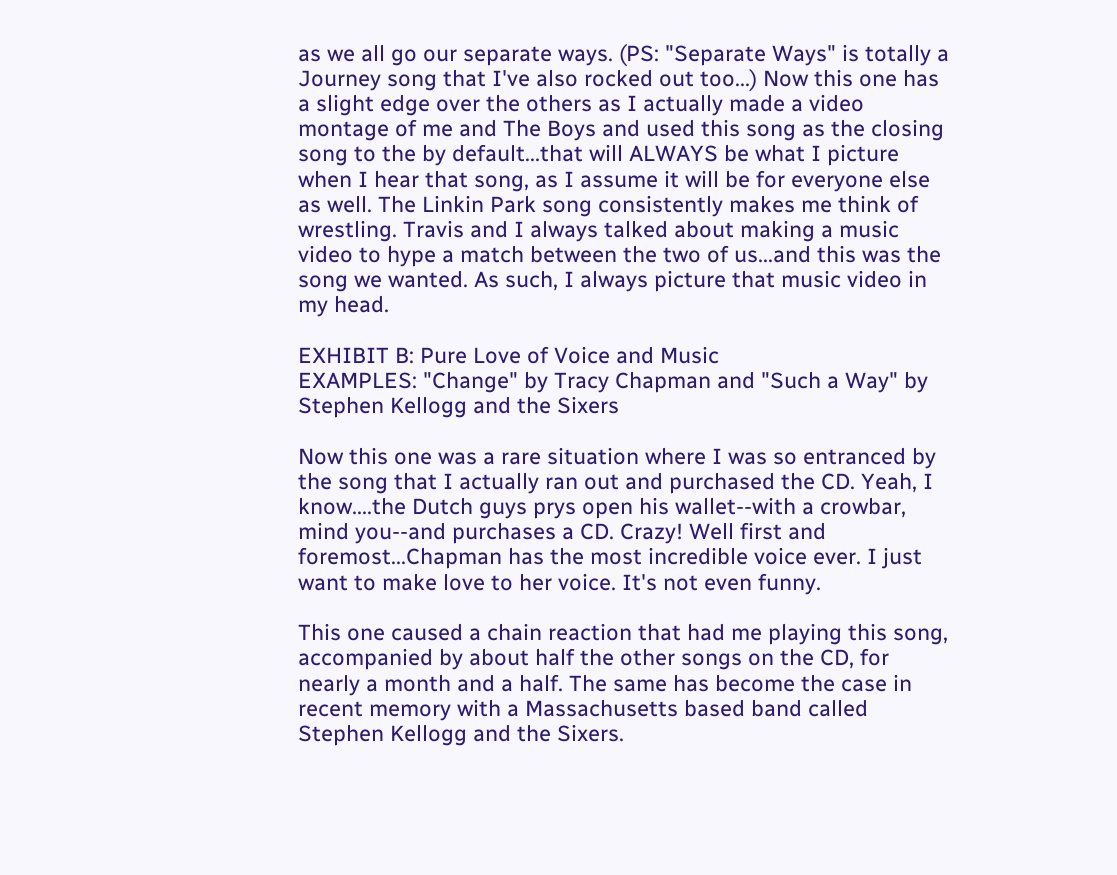as we all go our separate ways. (PS: "Separate Ways" is totally a Journey song that I've also rocked out too...) Now this one has a slight edge over the others as I actually made a video montage of me and The Boys and used this song as the closing song to the by default...that will ALWAYS be what I picture when I hear that song, as I assume it will be for everyone else as well. The Linkin Park song consistently makes me think of wrestling. Travis and I always talked about making a music video to hype a match between the two of us...and this was the song we wanted. As such, I always picture that music video in my head.

EXHIBIT B: Pure Love of Voice and Music
EXAMPLES: "Change" by Tracy Chapman and "Such a Way" by Stephen Kellogg and the Sixers

Now this one was a rare situation where I was so entranced by the song that I actually ran out and purchased the CD. Yeah, I know....the Dutch guys prys open his wallet--with a crowbar, mind you--and purchases a CD. Crazy! Well first and foremost...Chapman has the most incredible voice ever. I just want to make love to her voice. It's not even funny.

This one caused a chain reaction that had me playing this song, accompanied by about half the other songs on the CD, for nearly a month and a half. The same has become the case in recent memory with a Massachusetts based band called Stephen Kellogg and the Sixers.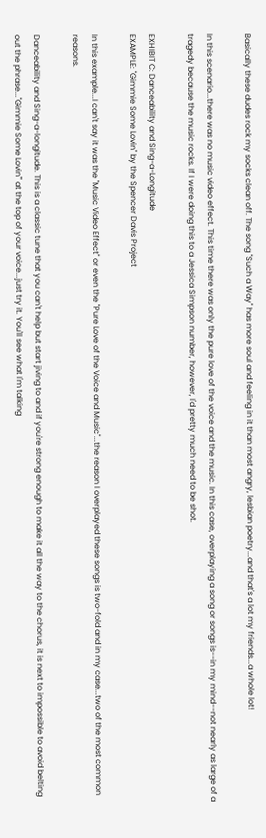Basically these dudes rock my socks clean off. The song "Such a Way" has more soul and feeling in it than most angry, lesbian poetry...and that's a lot my friends...a whole lot!

In this scenario...there was no music video effect. This time there was only the pure love of the voice and the music. In this case, overplaying a song or songs is--in my mind--not nearly as large of a tragedy because the music rocks. If I were doing this to a Jessica Simpson number, however, I'd pretty much need to be shot.

EXHIBIT C: Danceability and Sing-a-Longitude
EXAMPLE: "Gimmie Some Lovin" by the Spencer Davis Project

In this example...I can't say it was the "Music Video Effect" or even the "Pure Love of the Voice and Music"...the reason I overplayed these songs is two-fold and in my case...two of the most common reasons.

Danceability and Sing-a-longitude. This is a classic tune that you can't help but start jiving to and if you're strong enough to make it all the way to the chorus, it is next to impossible to avoid belting out the phrase..."Gimmie Some Lovin'" at the top of your voice...just try it. You'll see what I'm talking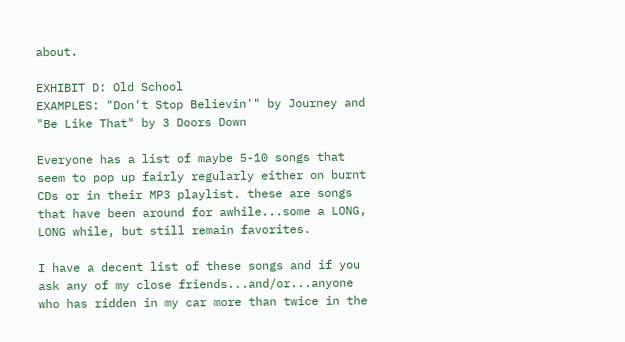about.

EXHIBIT D: Old School
EXAMPLES: "Don't Stop Believin'" by Journey and "Be Like That" by 3 Doors Down

Everyone has a list of maybe 5-10 songs that seem to pop up fairly regularly either on burnt CDs or in their MP3 playlist. these are songs that have been around for awhile...some a LONG, LONG while, but still remain favorites.

I have a decent list of these songs and if you ask any of my close friends...and/or...anyone who has ridden in my car more than twice in the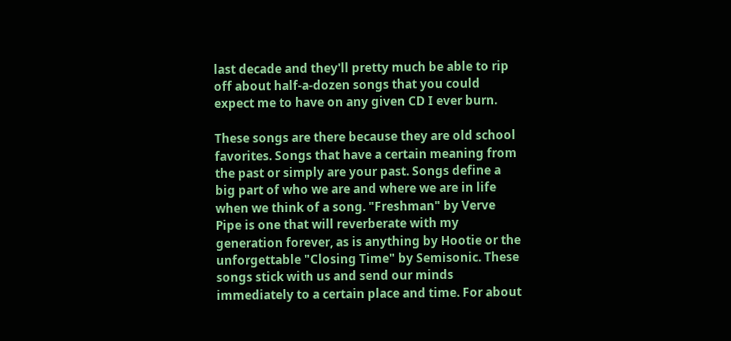last decade and they'll pretty much be able to rip off about half-a-dozen songs that you could expect me to have on any given CD I ever burn.

These songs are there because they are old school favorites. Songs that have a certain meaning from the past or simply are your past. Songs define a big part of who we are and where we are in life when we think of a song. "Freshman" by Verve Pipe is one that will reverberate with my generation forever, as is anything by Hootie or the unforgettable "Closing Time" by Semisonic. These songs stick with us and send our minds immediately to a certain place and time. For about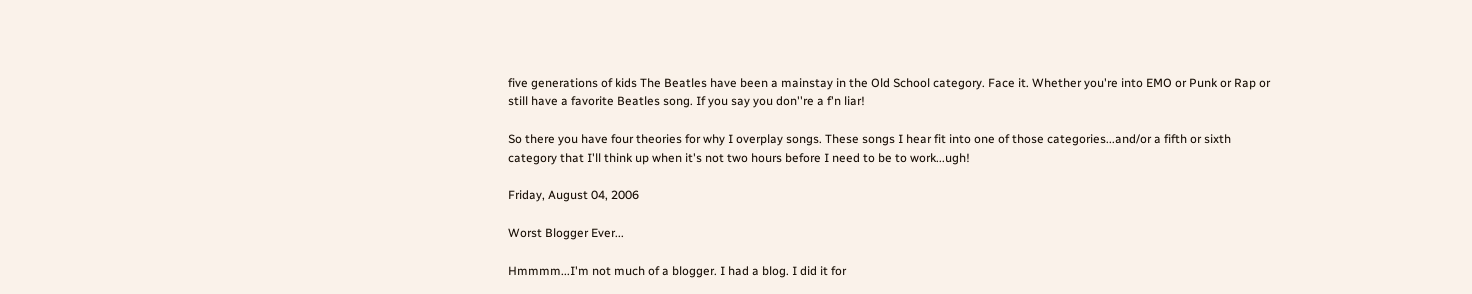five generations of kids The Beatles have been a mainstay in the Old School category. Face it. Whether you're into EMO or Punk or Rap or still have a favorite Beatles song. If you say you don''re a f'n liar!

So there you have four theories for why I overplay songs. These songs I hear fit into one of those categories...and/or a fifth or sixth category that I'll think up when it's not two hours before I need to be to work...ugh!

Friday, August 04, 2006

Worst Blogger Ever...

Hmmmm...I'm not much of a blogger. I had a blog. I did it for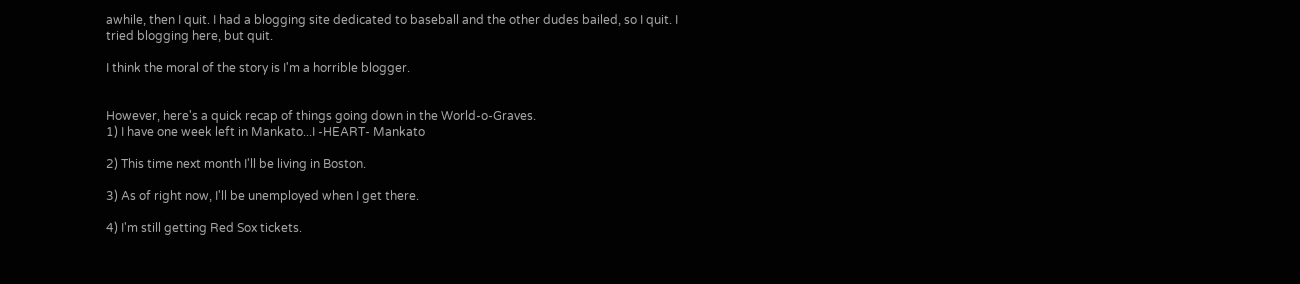awhile, then I quit. I had a blogging site dedicated to baseball and the other dudes bailed, so I quit. I tried blogging here, but quit.

I think the moral of the story is I'm a horrible blogger.


However, here's a quick recap of things going down in the World-o-Graves.
1) I have one week left in Mankato...I -HEART- Mankato

2) This time next month I'll be living in Boston.

3) As of right now, I'll be unemployed when I get there.

4) I'm still getting Red Sox tickets.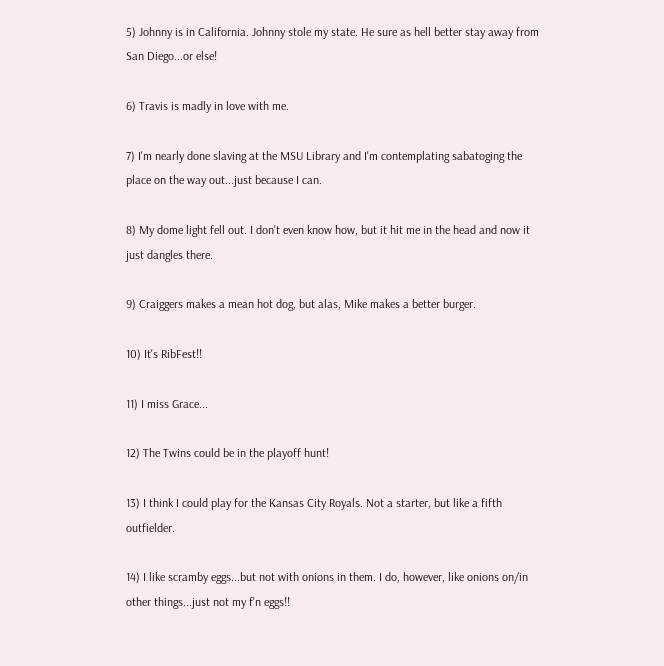5) Johnny is in California. Johnny stole my state. He sure as hell better stay away from San Diego...or else!

6) Travis is madly in love with me.

7) I'm nearly done slaving at the MSU Library and I'm contemplating sabatoging the place on the way out...just because I can.

8) My dome light fell out. I don't even know how, but it hit me in the head and now it just dangles there.

9) Craiggers makes a mean hot dog, but alas, Mike makes a better burger.

10) It's RibFest!!

11) I miss Grace...

12) The Twins could be in the playoff hunt!

13) I think I could play for the Kansas City Royals. Not a starter, but like a fifth outfielder.

14) I like scramby eggs...but not with onions in them. I do, however, like onions on/in other things...just not my f'n eggs!!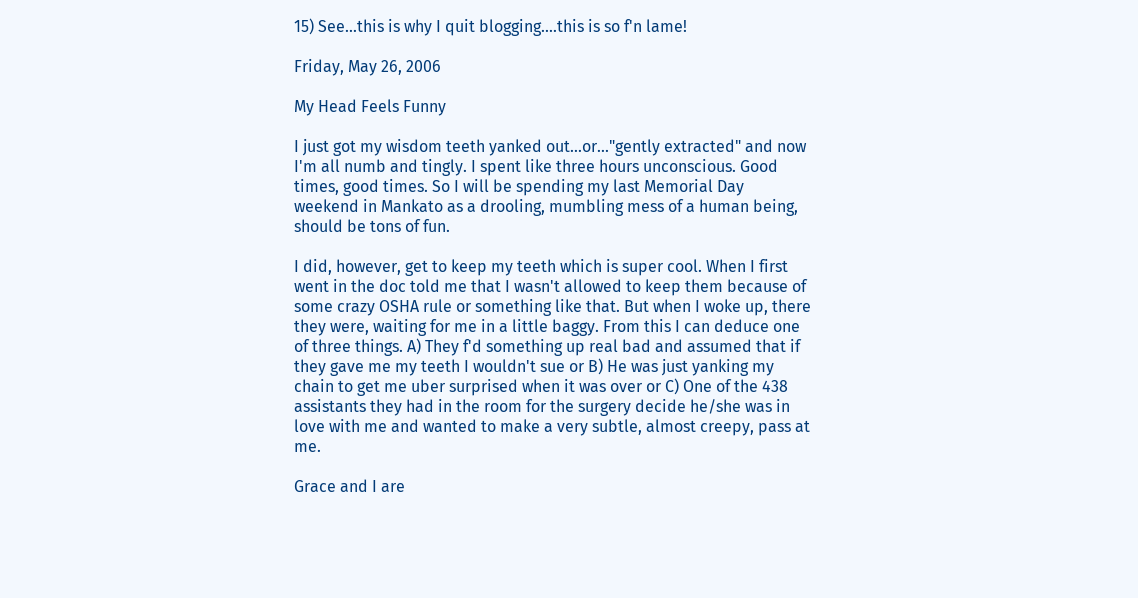15) See...this is why I quit blogging....this is so f'n lame!

Friday, May 26, 2006

My Head Feels Funny

I just got my wisdom teeth yanked out...or..."gently extracted" and now I'm all numb and tingly. I spent like three hours unconscious. Good times, good times. So I will be spending my last Memorial Day weekend in Mankato as a drooling, mumbling mess of a human being, should be tons of fun.

I did, however, get to keep my teeth which is super cool. When I first went in the doc told me that I wasn't allowed to keep them because of some crazy OSHA rule or something like that. But when I woke up, there they were, waiting for me in a little baggy. From this I can deduce one of three things. A) They f'd something up real bad and assumed that if they gave me my teeth I wouldn't sue or B) He was just yanking my chain to get me uber surprised when it was over or C) One of the 438 assistants they had in the room for the surgery decide he/she was in love with me and wanted to make a very subtle, almost creepy, pass at me.

Grace and I are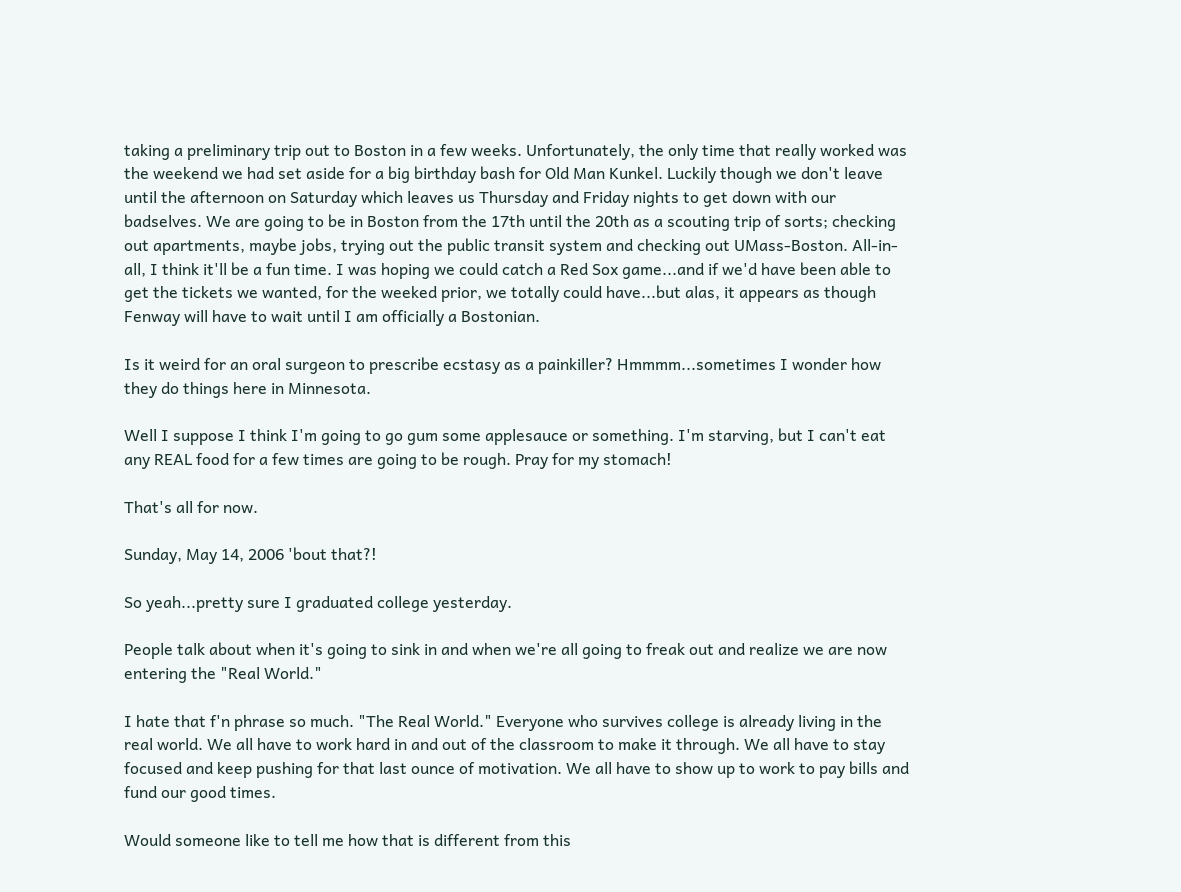taking a preliminary trip out to Boston in a few weeks. Unfortunately, the only time that really worked was the weekend we had set aside for a big birthday bash for Old Man Kunkel. Luckily though we don't leave until the afternoon on Saturday which leaves us Thursday and Friday nights to get down with our badselves. We are going to be in Boston from the 17th until the 20th as a scouting trip of sorts; checking out apartments, maybe jobs, trying out the public transit system and checking out UMass-Boston. All-in-all, I think it'll be a fun time. I was hoping we could catch a Red Sox game...and if we'd have been able to get the tickets we wanted, for the weeked prior, we totally could have...but alas, it appears as though Fenway will have to wait until I am officially a Bostonian.

Is it weird for an oral surgeon to prescribe ecstasy as a painkiller? Hmmmm...sometimes I wonder how they do things here in Minnesota.

Well I suppose I think I'm going to go gum some applesauce or something. I'm starving, but I can't eat any REAL food for a few times are going to be rough. Pray for my stomach!

That's all for now.

Sunday, May 14, 2006 'bout that?!

So yeah...pretty sure I graduated college yesterday.

People talk about when it's going to sink in and when we're all going to freak out and realize we are now entering the "Real World."

I hate that f'n phrase so much. "The Real World." Everyone who survives college is already living in the real world. We all have to work hard in and out of the classroom to make it through. We all have to stay focused and keep pushing for that last ounce of motivation. We all have to show up to work to pay bills and fund our good times.

Would someone like to tell me how that is different from this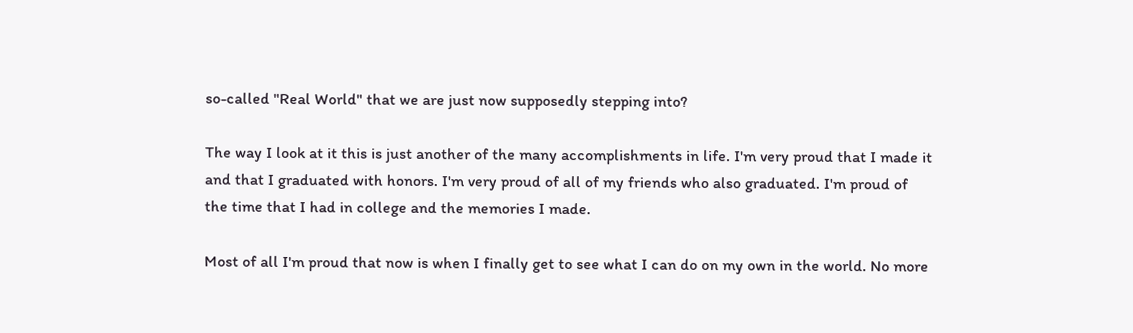so-called "Real World" that we are just now supposedly stepping into?

The way I look at it this is just another of the many accomplishments in life. I'm very proud that I made it and that I graduated with honors. I'm very proud of all of my friends who also graduated. I'm proud of the time that I had in college and the memories I made.

Most of all I'm proud that now is when I finally get to see what I can do on my own in the world. No more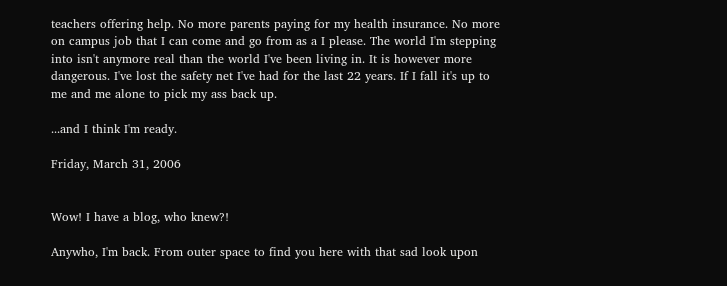teachers offering help. No more parents paying for my health insurance. No more on campus job that I can come and go from as a I please. The world I'm stepping into isn't anymore real than the world I've been living in. It is however more dangerous. I've lost the safety net I've had for the last 22 years. If I fall it's up to me and me alone to pick my ass back up.

...and I think I'm ready.

Friday, March 31, 2006


Wow! I have a blog, who knew?!

Anywho, I'm back. From outer space to find you here with that sad look upon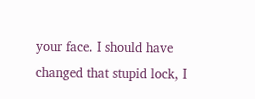your face. I should have changed that stupid lock, I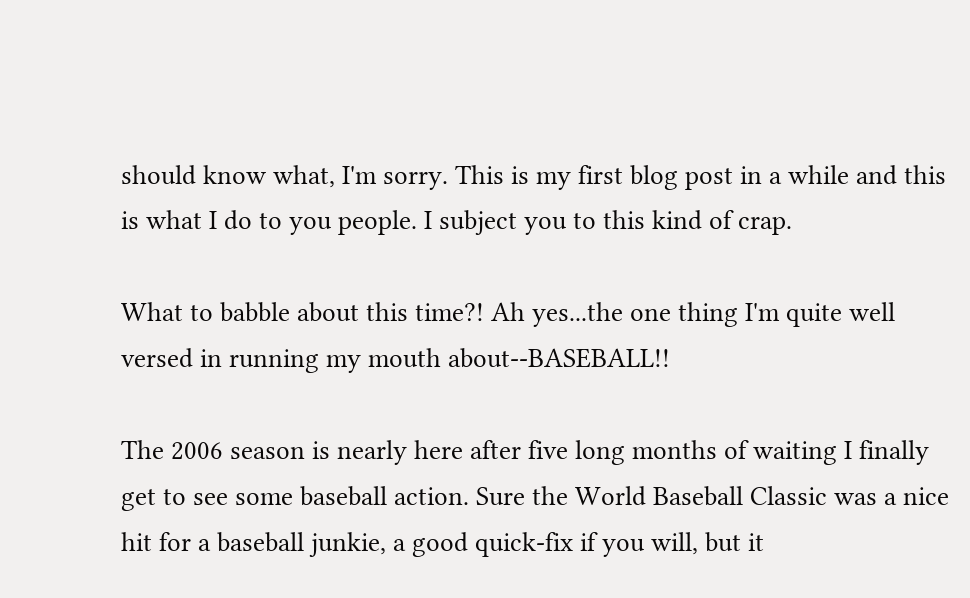should know what, I'm sorry. This is my first blog post in a while and this is what I do to you people. I subject you to this kind of crap.

What to babble about this time?! Ah yes...the one thing I'm quite well versed in running my mouth about--BASEBALL!!

The 2006 season is nearly here after five long months of waiting I finally get to see some baseball action. Sure the World Baseball Classic was a nice hit for a baseball junkie, a good quick-fix if you will, but it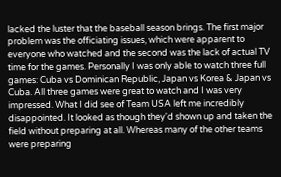lacked the luster that the baseball season brings. The first major problem was the officiating issues, which were apparent to everyone who watched and the second was the lack of actual TV time for the games. Personally I was only able to watch three full games: Cuba vs Dominican Republic, Japan vs Korea & Japan vs Cuba. All three games were great to watch and I was very impressed. What I did see of Team USA left me incredibly disappointed. It looked as though they'd shown up and taken the field without preparing at all. Whereas many of the other teams were preparing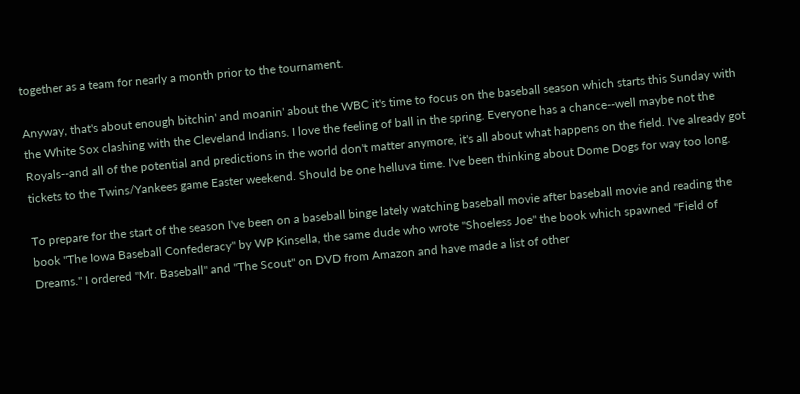together as a team for nearly a month prior to the tournament.

Anyway, that's about enough bitchin' and moanin' about the WBC it's time to focus on the baseball season which starts this Sunday with the White Sox clashing with the Cleveland Indians. I love the feeling of ball in the spring. Everyone has a chance--well maybe not the Royals--and all of the potential and predictions in the world don't matter anymore, it's all about what happens on the field. I've already got tickets to the Twins/Yankees game Easter weekend. Should be one helluva time. I've been thinking about Dome Dogs for way too long.

To prepare for the start of the season I've been on a baseball binge lately watching baseball movie after baseball movie and reading the book "The Iowa Baseball Confederacy" by WP Kinsella, the same dude who wrote "Shoeless Joe" the book which spawned "Field of Dreams." I ordered "Mr. Baseball" and "The Scout" on DVD from Amazon and have made a list of other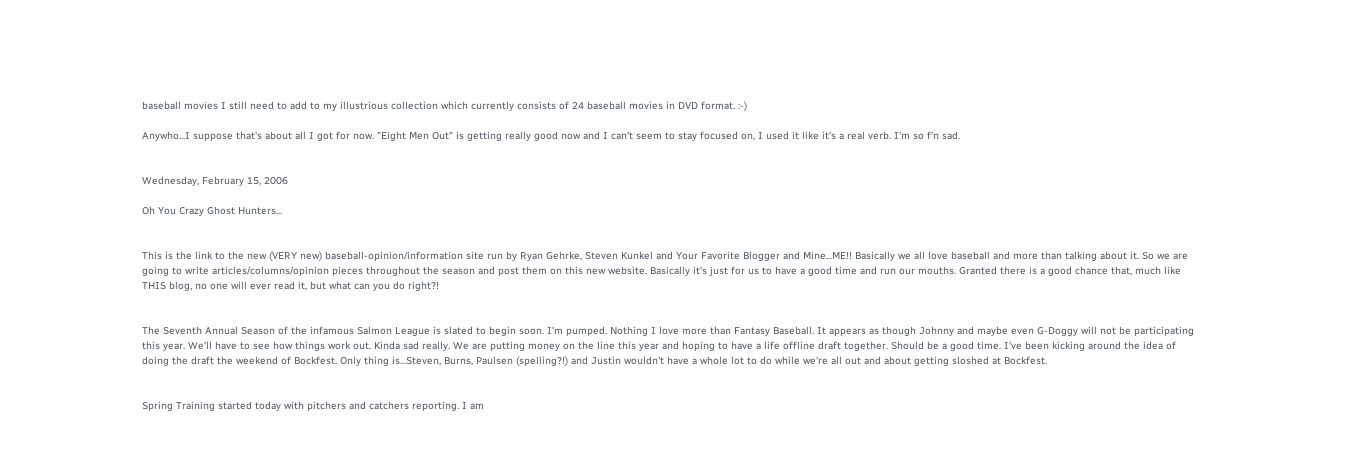baseball movies I still need to add to my illustrious collection which currently consists of 24 baseball movies in DVD format. :-)

Anywho...I suppose that's about all I got for now. "Eight Men Out" is getting really good now and I can't seem to stay focused on, I used it like it's a real verb. I'm so f'n sad.


Wednesday, February 15, 2006

Oh You Crazy Ghost Hunters...


This is the link to the new (VERY new) baseball-opinion/information site run by Ryan Gehrke, Steven Kunkel and Your Favorite Blogger and Mine...ME!! Basically we all love baseball and more than talking about it. So we are going to write articles/columns/opinion pieces throughout the season and post them on this new website. Basically it's just for us to have a good time and run our mouths. Granted there is a good chance that, much like THIS blog, no one will ever read it, but what can you do right?!


The Seventh Annual Season of the infamous Salmon League is slated to begin soon. I'm pumped. Nothing I love more than Fantasy Baseball. It appears as though Johnny and maybe even G-Doggy will not be participating this year. We'll have to see how things work out. Kinda sad really. We are putting money on the line this year and hoping to have a life offline draft together. Should be a good time. I've been kicking around the idea of doing the draft the weekend of Bockfest. Only thing is...Steven, Burns, Paulsen (spelling?!) and Justin wouldn't have a whole lot to do while we're all out and about getting sloshed at Bockfest.


Spring Training started today with pitchers and catchers reporting. I am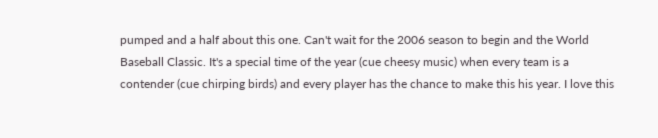pumped and a half about this one. Can't wait for the 2006 season to begin and the World Baseball Classic. It's a special time of the year (cue cheesy music) when every team is a contender (cue chirping birds) and every player has the chance to make this his year. I love this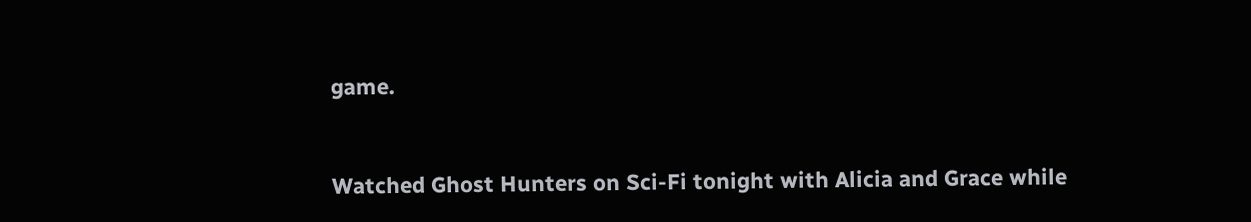game.


Watched Ghost Hunters on Sci-Fi tonight with Alicia and Grace while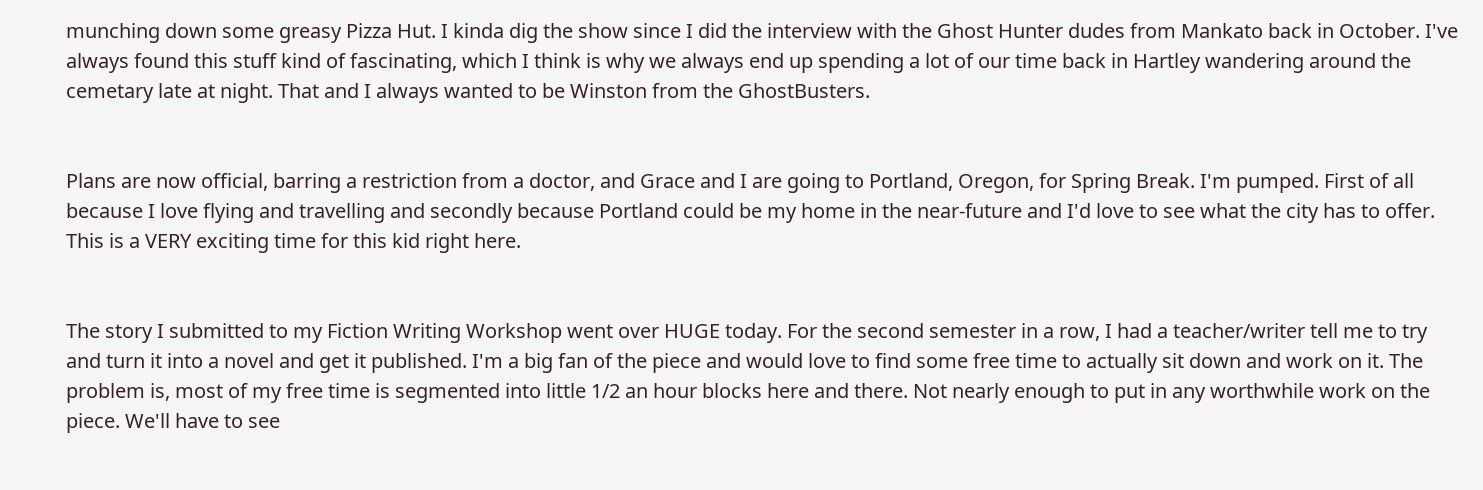munching down some greasy Pizza Hut. I kinda dig the show since I did the interview with the Ghost Hunter dudes from Mankato back in October. I've always found this stuff kind of fascinating, which I think is why we always end up spending a lot of our time back in Hartley wandering around the cemetary late at night. That and I always wanted to be Winston from the GhostBusters.


Plans are now official, barring a restriction from a doctor, and Grace and I are going to Portland, Oregon, for Spring Break. I'm pumped. First of all because I love flying and travelling and secondly because Portland could be my home in the near-future and I'd love to see what the city has to offer. This is a VERY exciting time for this kid right here.


The story I submitted to my Fiction Writing Workshop went over HUGE today. For the second semester in a row, I had a teacher/writer tell me to try and turn it into a novel and get it published. I'm a big fan of the piece and would love to find some free time to actually sit down and work on it. The problem is, most of my free time is segmented into little 1/2 an hour blocks here and there. Not nearly enough to put in any worthwhile work on the piece. We'll have to see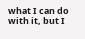what I can do with it, but I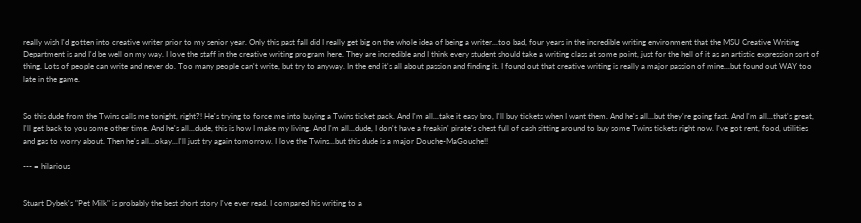really wish I'd gotten into creative writer prior to my senior year. Only this past fall did I really get big on the whole idea of being a writer...too bad, four years in the incredible writing environment that the MSU Creative Writing Department is and I'd be well on my way. I love the staff in the creative writing program here. They are incredible and I think every student should take a writing class at some point, just for the hell of it as an artistic expression sort of thing. Lots of people can write and never do. Too many people can't write, but try to anyway. In the end it's all about passion and finding it. I found out that creative writing is really a major passion of mine...but found out WAY too late in the game.


So this dude from the Twins calls me tonight, right?! He's trying to force me into buying a Twins ticket pack. And I'm all...take it easy bro, I'll buy tickets when I want them. And he's all...but they're going fast. And I'm all...that's great, I'll get back to you some other time. And he's all...dude, this is how I make my living. And I'm all...dude, I don't have a freakin' pirate's chest full of cash sitting around to buy some Twins tickets right now. I've got rent, food, utilities and gas to worry about. Then he's all...okay...I'll just try again tomorrow. I love the Twins...but this dude is a major Douche-MaGouche!!

--- = hilarious


Stuart Dybek's "Pet Milk" is probably the best short story I've ever read. I compared his writing to a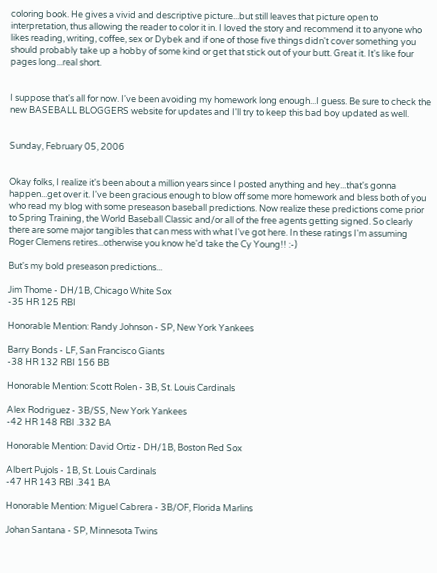coloring book. He gives a vivid and descriptive picture...but still leaves that picture open to interpretation, thus allowing the reader to color it in. I loved the story and recommend it to anyone who likes reading, writing, coffee, sex or Dybek and if one of those five things didn't cover something you should probably take up a hobby of some kind or get that stick out of your butt. Great it. It's like four pages long...real short.


I suppose that's all for now. I've been avoiding my homework long enough...I guess. Be sure to check the new BASEBALL BLOGGERS website for updates and I'll try to keep this bad boy updated as well.


Sunday, February 05, 2006


Okay folks, I realize it's been about a million years since I posted anything and hey...that's gonna happen...get over it. I've been gracious enough to blow off some more homework and bless both of you who read my blog with some preseason baseball predictions. Now realize these predictions come prior to Spring Training, the World Baseball Classic and/or all of the free agents getting signed. So clearly there are some major tangibles that can mess with what I've got here. In these ratings I'm assuming Roger Clemens retires...otherwise you know he'd take the Cy Young!! :-)

But's my bold preseason predictions...

Jim Thome - DH/1B, Chicago White Sox
-35 HR 125 RBI

Honorable Mention: Randy Johnson - SP, New York Yankees

Barry Bonds - LF, San Francisco Giants
-38 HR 132 RBI 156 BB

Honorable Mention: Scott Rolen - 3B, St. Louis Cardinals

Alex Rodriguez - 3B/SS, New York Yankees
-42 HR 148 RBI .332 BA

Honorable Mention: David Ortiz - DH/1B, Boston Red Sox

Albert Pujols - 1B, St. Louis Cardinals
-47 HR 143 RBI .341 BA

Honorable Mention: Miguel Cabrera - 3B/OF, Florida Marlins

Johan Santana - SP, Minnesota Twins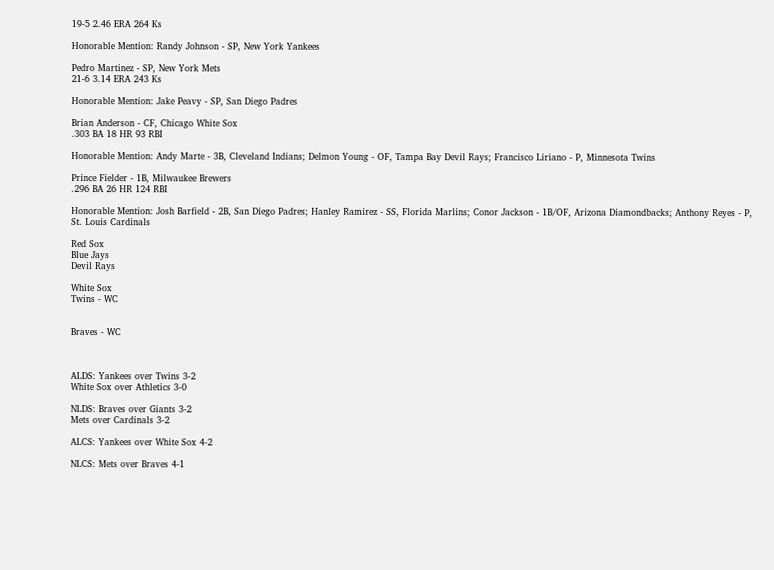19-5 2.46 ERA 264 Ks

Honorable Mention: Randy Johnson - SP, New York Yankees

Pedro Martinez - SP, New York Mets
21-6 3.14 ERA 243 Ks

Honorable Mention: Jake Peavy - SP, San Diego Padres

Brian Anderson - CF, Chicago White Sox
.303 BA 18 HR 93 RBI

Honorable Mention: Andy Marte - 3B, Cleveland Indians; Delmon Young - OF, Tampa Bay Devil Rays; Francisco Liriano - P, Minnesota Twins

Prince Fielder - 1B, Milwaukee Brewers
.296 BA 26 HR 124 RBI

Honorable Mention: Josh Barfield - 2B, San Diego Padres; Hanley Ramirez - SS, Florida Marlins; Conor Jackson - 1B/OF, Arizona Diamondbacks; Anthony Reyes - P, St. Louis Cardinals

Red Sox
Blue Jays
Devil Rays

White Sox
Twins - WC


Braves - WC



ALDS: Yankees over Twins 3-2
White Sox over Athletics 3-0

NLDS: Braves over Giants 3-2
Mets over Cardinals 3-2

ALCS: Yankees over White Sox 4-2

NLCS: Mets over Braves 4-1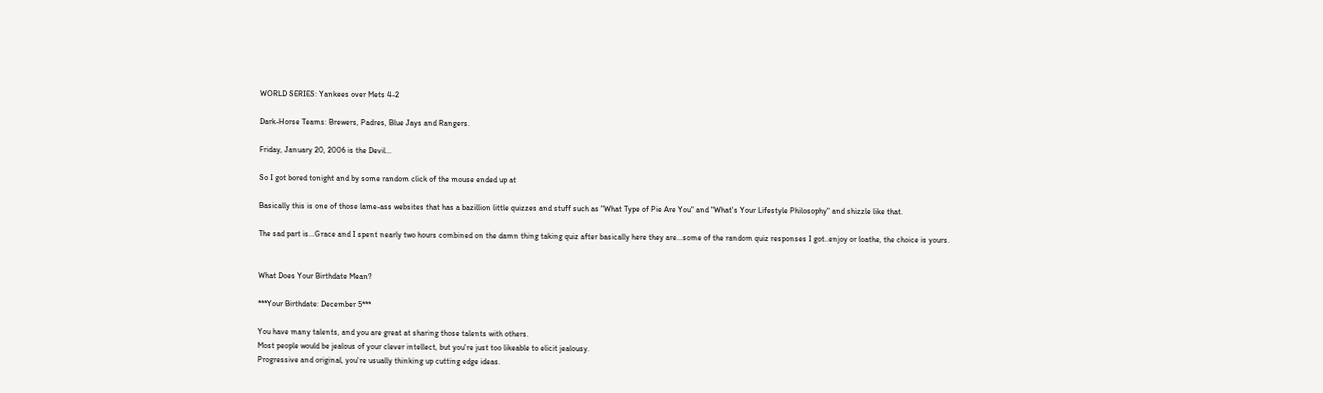WORLD SERIES: Yankees over Mets 4-2

Dark-Horse Teams: Brewers, Padres, Blue Jays and Rangers.

Friday, January 20, 2006 is the Devil...

So I got bored tonight and by some random click of the mouse ended up at

Basically this is one of those lame-ass websites that has a bazillion little quizzes and stuff such as "What Type of Pie Are You" and "What's Your Lifestyle Philosophy" and shizzle like that.

The sad part is...Grace and I spent nearly two hours combined on the damn thing taking quiz after basically here they are...some of the random quiz responses I got..enjoy or loathe, the choice is yours.


What Does Your Birthdate Mean?

***Your Birthdate: December 5***

You have many talents, and you are great at sharing those talents with others.
Most people would be jealous of your clever intellect, but you're just too likeable to elicit jealousy.
Progressive and original, you're usually thinking up cutting edge ideas.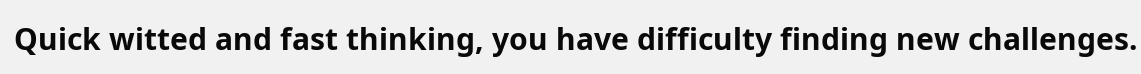Quick witted and fast thinking, you have difficulty finding new challenges.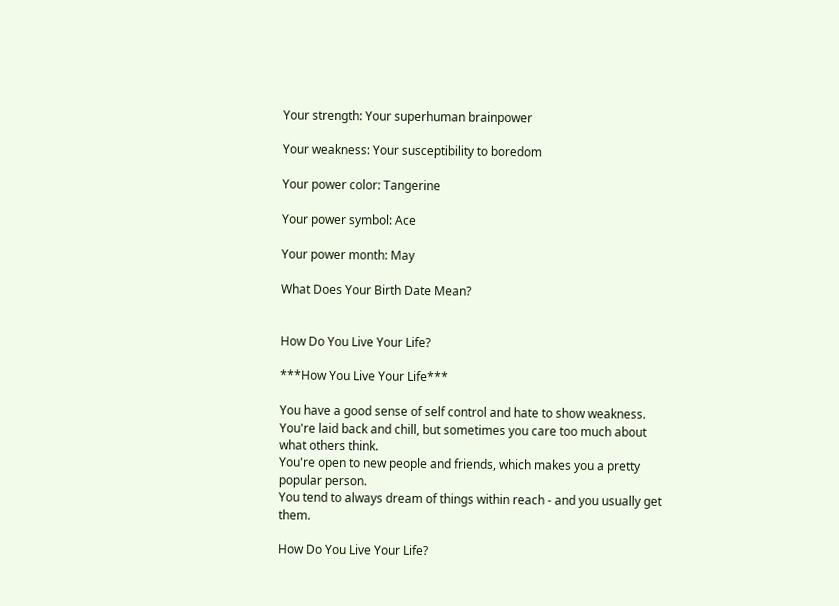Your strength: Your superhuman brainpower

Your weakness: Your susceptibility to boredom

Your power color: Tangerine

Your power symbol: Ace

Your power month: May

What Does Your Birth Date Mean?


How Do You Live Your Life?

***How You Live Your Life***

You have a good sense of self control and hate to show weakness.
You're laid back and chill, but sometimes you care too much about what others think.
You're open to new people and friends, which makes you a pretty popular person.
You tend to always dream of things within reach - and you usually get them.

How Do You Live Your Life?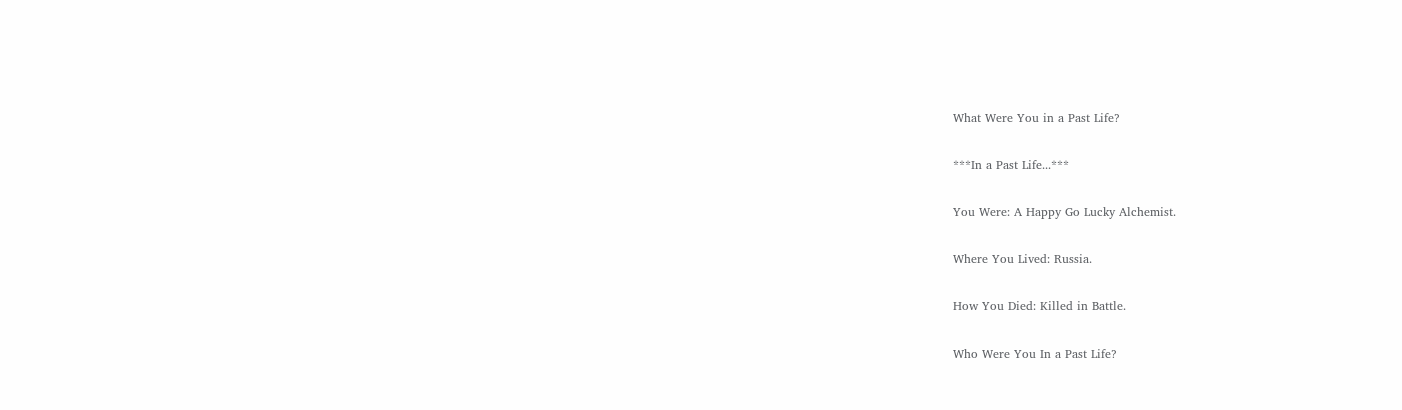What Were You in a Past Life?

***In a Past Life...***

You Were: A Happy Go Lucky Alchemist.

Where You Lived: Russia.

How You Died: Killed in Battle.

Who Were You In a Past Life?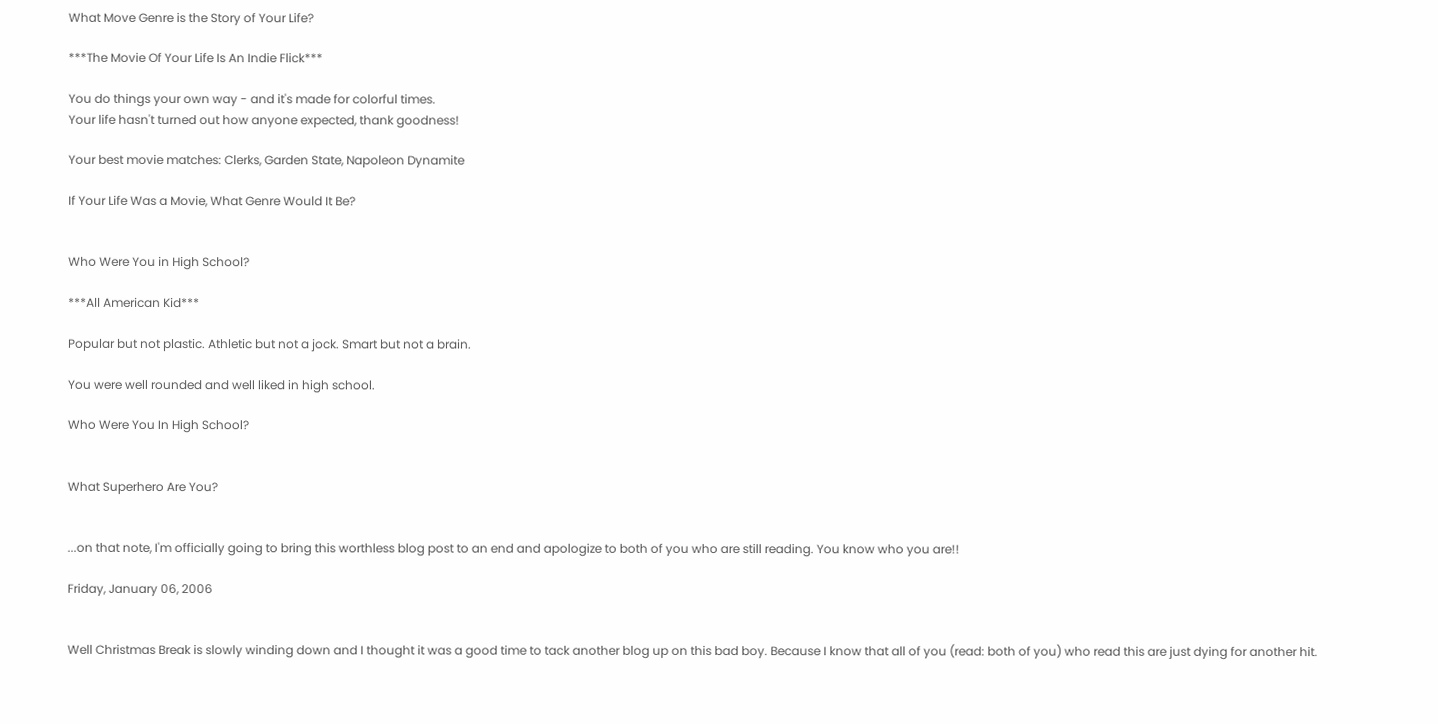What Move Genre is the Story of Your Life?

***The Movie Of Your Life Is An Indie Flick***

You do things your own way - and it's made for colorful times.
Your life hasn't turned out how anyone expected, thank goodness!

Your best movie matches: Clerks, Garden State, Napoleon Dynamite

If Your Life Was a Movie, What Genre Would It Be?


Who Were You in High School?

***All American Kid***

Popular but not plastic. Athletic but not a jock. Smart but not a brain.

You were well rounded and well liked in high school.

Who Were You In High School?


What Superhero Are You?


...on that note, I'm officially going to bring this worthless blog post to an end and apologize to both of you who are still reading. You know who you are!!

Friday, January 06, 2006


Well Christmas Break is slowly winding down and I thought it was a good time to tack another blog up on this bad boy. Because I know that all of you (read: both of you) who read this are just dying for another hit.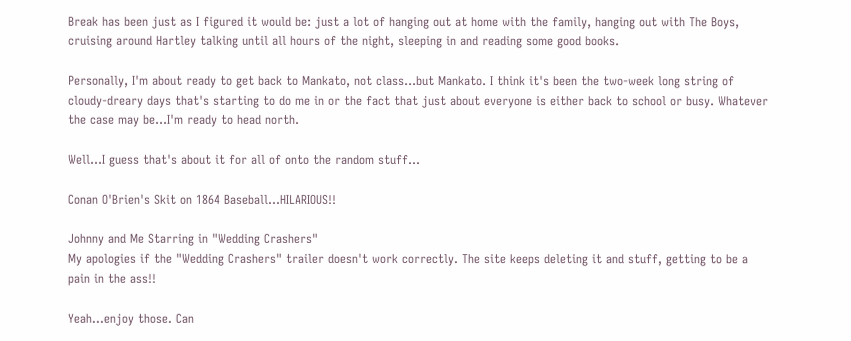Break has been just as I figured it would be: just a lot of hanging out at home with the family, hanging out with The Boys, cruising around Hartley talking until all hours of the night, sleeping in and reading some good books.

Personally, I'm about ready to get back to Mankato, not class...but Mankato. I think it's been the two-week long string of cloudy-dreary days that's starting to do me in or the fact that just about everyone is either back to school or busy. Whatever the case may be...I'm ready to head north.

Well...I guess that's about it for all of onto the random stuff...

Conan O'Brien's Skit on 1864 Baseball...HILARIOUS!!

Johnny and Me Starring in "Wedding Crashers"
My apologies if the "Wedding Crashers" trailer doesn't work correctly. The site keeps deleting it and stuff, getting to be a pain in the ass!!

Yeah...enjoy those. Can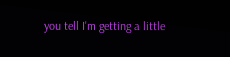you tell I'm getting a little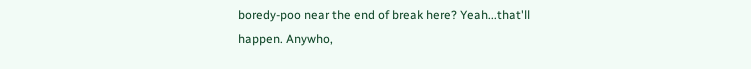boredy-poo near the end of break here? Yeah...that'll happen. Anywho,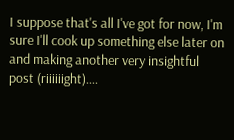I suppose that's all I've got for now, I'm sure I'll cook up something else later on and making another very insightful post (riiiiiight)....